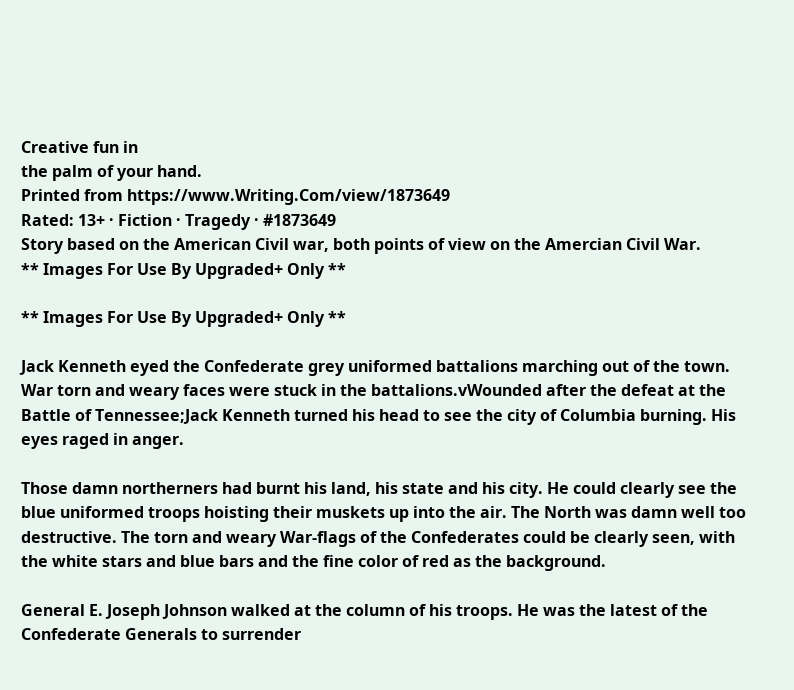Creative fun in
the palm of your hand.
Printed from https://www.Writing.Com/view/1873649
Rated: 13+ · Fiction · Tragedy · #1873649
Story based on the American Civil war, both points of view on the Amercian Civil War.
** Images For Use By Upgraded+ Only **

** Images For Use By Upgraded+ Only **

Jack Kenneth eyed the Confederate grey uniformed battalions marching out of the town. War torn and weary faces were stuck in the battalions.vWounded after the defeat at the Battle of Tennessee;Jack Kenneth turned his head to see the city of Columbia burning. His eyes raged in anger.

Those damn northerners had burnt his land, his state and his city. He could clearly see the blue uniformed troops hoisting their muskets up into the air. The North was damn well too destructive. The torn and weary War-flags of the Confederates could be clearly seen, with the white stars and blue bars and the fine color of red as the background.

General E. Joseph Johnson walked at the column of his troops. He was the latest of the Confederate Generals to surrender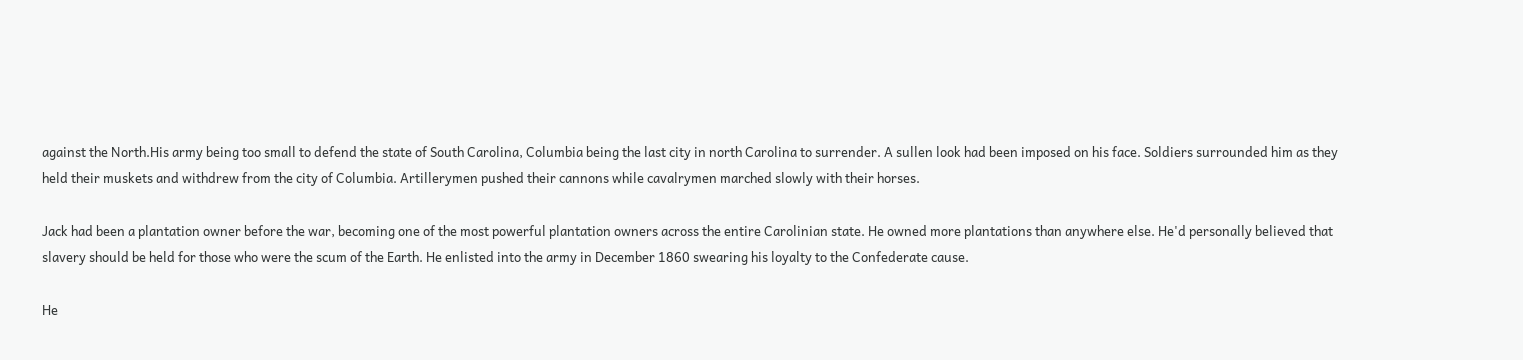against the North.His army being too small to defend the state of South Carolina, Columbia being the last city in north Carolina to surrender. A sullen look had been imposed on his face. Soldiers surrounded him as they held their muskets and withdrew from the city of Columbia. Artillerymen pushed their cannons while cavalrymen marched slowly with their horses.

Jack had been a plantation owner before the war, becoming one of the most powerful plantation owners across the entire Carolinian state. He owned more plantations than anywhere else. He'd personally believed that slavery should be held for those who were the scum of the Earth. He enlisted into the army in December 1860 swearing his loyalty to the Confederate cause.

He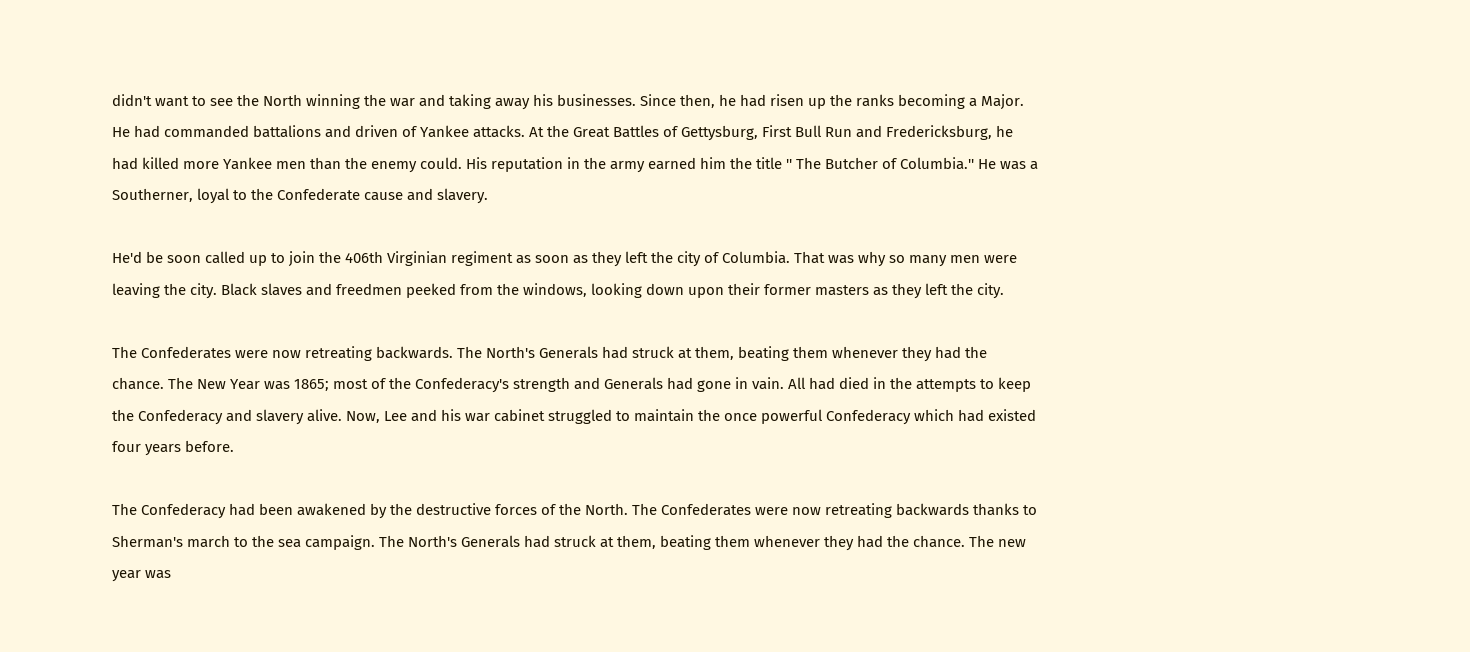didn't want to see the North winning the war and taking away his businesses. Since then, he had risen up the ranks becoming a Major. He had commanded battalions and driven of Yankee attacks. At the Great Battles of Gettysburg, First Bull Run and Fredericksburg, he had killed more Yankee men than the enemy could. His reputation in the army earned him the title '' The Butcher of Columbia.'' He was a Southerner, loyal to the Confederate cause and slavery.

He'd be soon called up to join the 406th Virginian regiment as soon as they left the city of Columbia. That was why so many men were leaving the city. Black slaves and freedmen peeked from the windows, looking down upon their former masters as they left the city.

The Confederates were now retreating backwards. The North's Generals had struck at them, beating them whenever they had the chance. The New Year was 1865; most of the Confederacy's strength and Generals had gone in vain. All had died in the attempts to keep the Confederacy and slavery alive. Now, Lee and his war cabinet struggled to maintain the once powerful Confederacy which had existed four years before.

The Confederacy had been awakened by the destructive forces of the North. The Confederates were now retreating backwards thanks to Sherman's march to the sea campaign. The North's Generals had struck at them, beating them whenever they had the chance. The new year was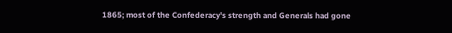1865; most of the Confederacy's strength and Generals had gone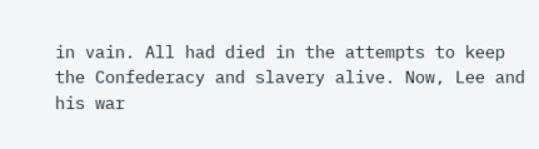in vain. All had died in the attempts to keep the Confederacy and slavery alive. Now, Lee and his war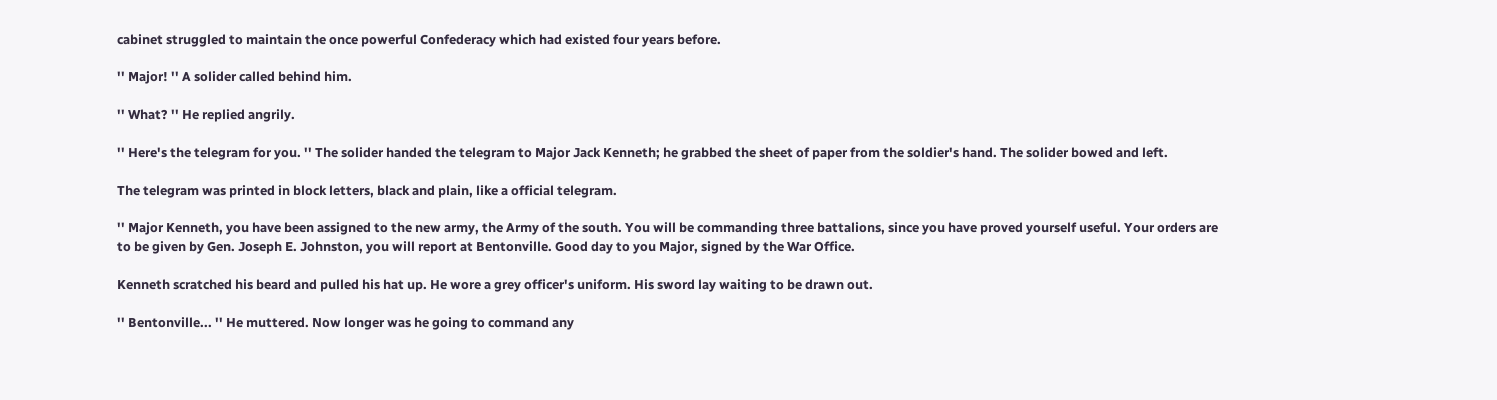cabinet struggled to maintain the once powerful Confederacy which had existed four years before.

'' Major! '' A solider called behind him.

'' What? '' He replied angrily.

'' Here's the telegram for you. '' The solider handed the telegram to Major Jack Kenneth; he grabbed the sheet of paper from the soldier's hand. The solider bowed and left.

The telegram was printed in block letters, black and plain, like a official telegram.

'' Major Kenneth, you have been assigned to the new army, the Army of the south. You will be commanding three battalions, since you have proved yourself useful. Your orders are to be given by Gen. Joseph E. Johnston, you will report at Bentonville. Good day to you Major, signed by the War Office.

Kenneth scratched his beard and pulled his hat up. He wore a grey officer's uniform. His sword lay waiting to be drawn out.

'' Bentonville... '' He muttered. Now longer was he going to command any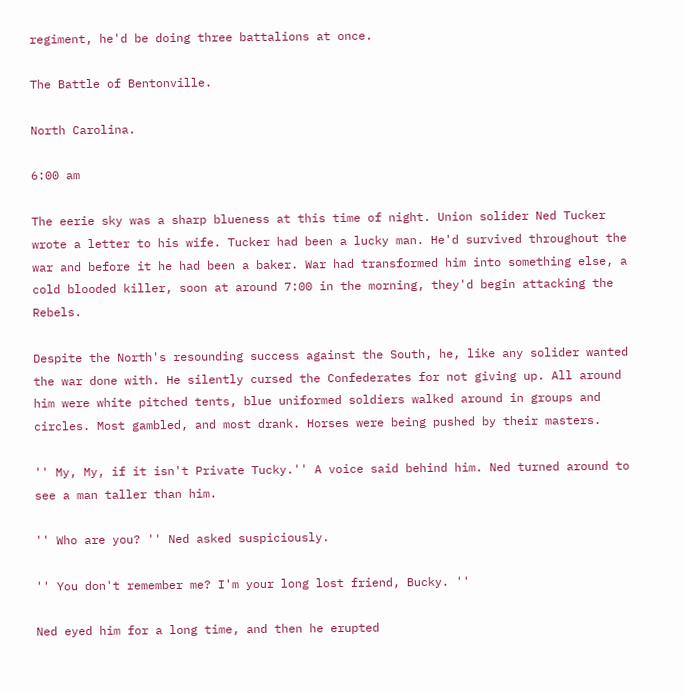regiment, he'd be doing three battalions at once.

The Battle of Bentonville.

North Carolina.

6:00 am

The eerie sky was a sharp blueness at this time of night. Union solider Ned Tucker wrote a letter to his wife. Tucker had been a lucky man. He'd survived throughout the war and before it he had been a baker. War had transformed him into something else, a cold blooded killer, soon at around 7:00 in the morning, they'd begin attacking the Rebels.

Despite the North's resounding success against the South, he, like any solider wanted the war done with. He silently cursed the Confederates for not giving up. All around him were white pitched tents, blue uniformed soldiers walked around in groups and circles. Most gambled, and most drank. Horses were being pushed by their masters.

'' My, My, if it isn't Private Tucky.'' A voice said behind him. Ned turned around to see a man taller than him.

'' Who are you? '' Ned asked suspiciously.

'' You don't remember me? I'm your long lost friend, Bucky. ''

Ned eyed him for a long time, and then he erupted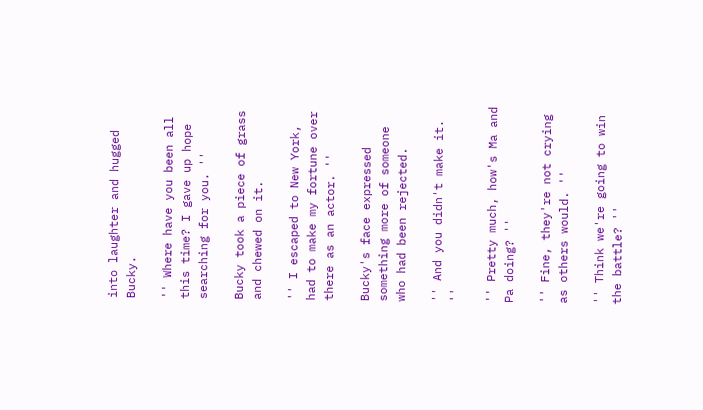into laughter and hugged Bucky.

'' Where have you been all this time? I gave up hope searching for you. ''

Bucky took a piece of grass and chewed on it.

'' I escaped to New York, had to make my fortune over there as an actor. ''

Bucky's face expressed something more of someone who had been rejected.

'' And you didn't make it. ''

'' Pretty much, how's Ma and Pa doing? ''

'' Fine, they're not crying as others would. ''

'' Think we're going to win the battle? ''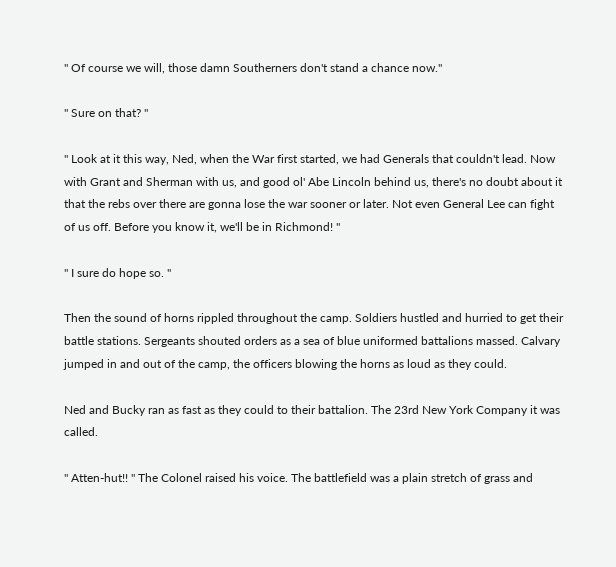'' Of course we will, those damn Southerners don't stand a chance now.''

'' Sure on that? ''

'' Look at it this way, Ned, when the War first started, we had Generals that couldn't lead. Now with Grant and Sherman with us, and good ol' Abe Lincoln behind us, there's no doubt about it that the rebs over there are gonna lose the war sooner or later. Not even General Lee can fight of us off. Before you know it, we'll be in Richmond! ''

'' I sure do hope so. ''

Then the sound of horns rippled throughout the camp. Soldiers hustled and hurried to get their battle stations. Sergeants shouted orders as a sea of blue uniformed battalions massed. Calvary jumped in and out of the camp, the officers blowing the horns as loud as they could.

Ned and Bucky ran as fast as they could to their battalion. The 23rd New York Company it was called.

'' Atten-hut!! '' The Colonel raised his voice. The battlefield was a plain stretch of grass and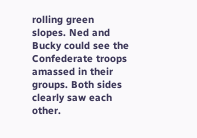rolling green slopes. Ned and Bucky could see the Confederate troops amassed in their groups. Both sides clearly saw each other.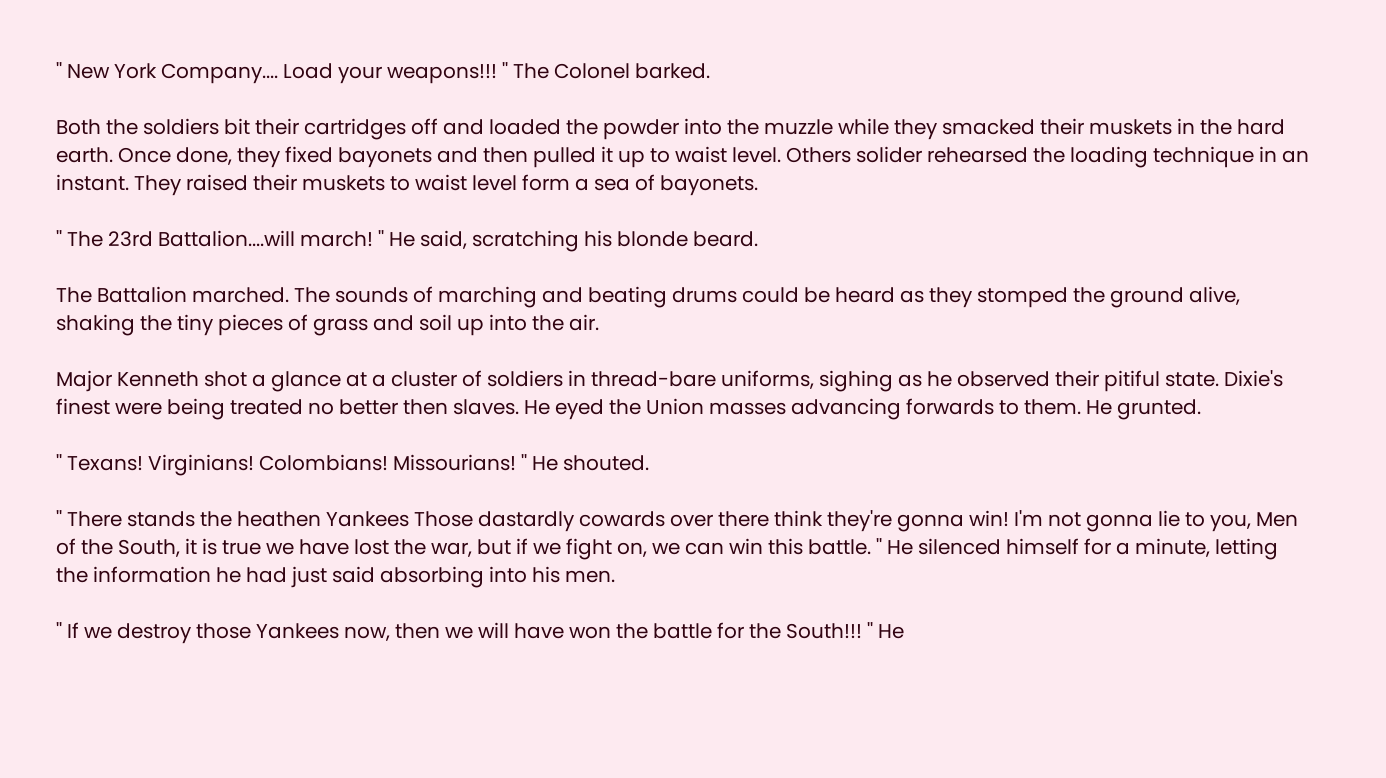'' New York Company.... Load your weapons!!! '' The Colonel barked.

Both the soldiers bit their cartridges off and loaded the powder into the muzzle while they smacked their muskets in the hard earth. Once done, they fixed bayonets and then pulled it up to waist level. Others solider rehearsed the loading technique in an instant. They raised their muskets to waist level form a sea of bayonets.

'' The 23rd Battalion....will march! '' He said, scratching his blonde beard.

The Battalion marched. The sounds of marching and beating drums could be heard as they stomped the ground alive, shaking the tiny pieces of grass and soil up into the air.

Major Kenneth shot a glance at a cluster of soldiers in thread-bare uniforms, sighing as he observed their pitiful state. Dixie's finest were being treated no better then slaves. He eyed the Union masses advancing forwards to them. He grunted.

'' Texans! Virginians! Colombians! Missourians! '' He shouted.

'' There stands the heathen Yankees Those dastardly cowards over there think they're gonna win! I'm not gonna lie to you, Men of the South, it is true we have lost the war, but if we fight on, we can win this battle. '' He silenced himself for a minute, letting the information he had just said absorbing into his men.

'' If we destroy those Yankees now, then we will have won the battle for the South!!! '' He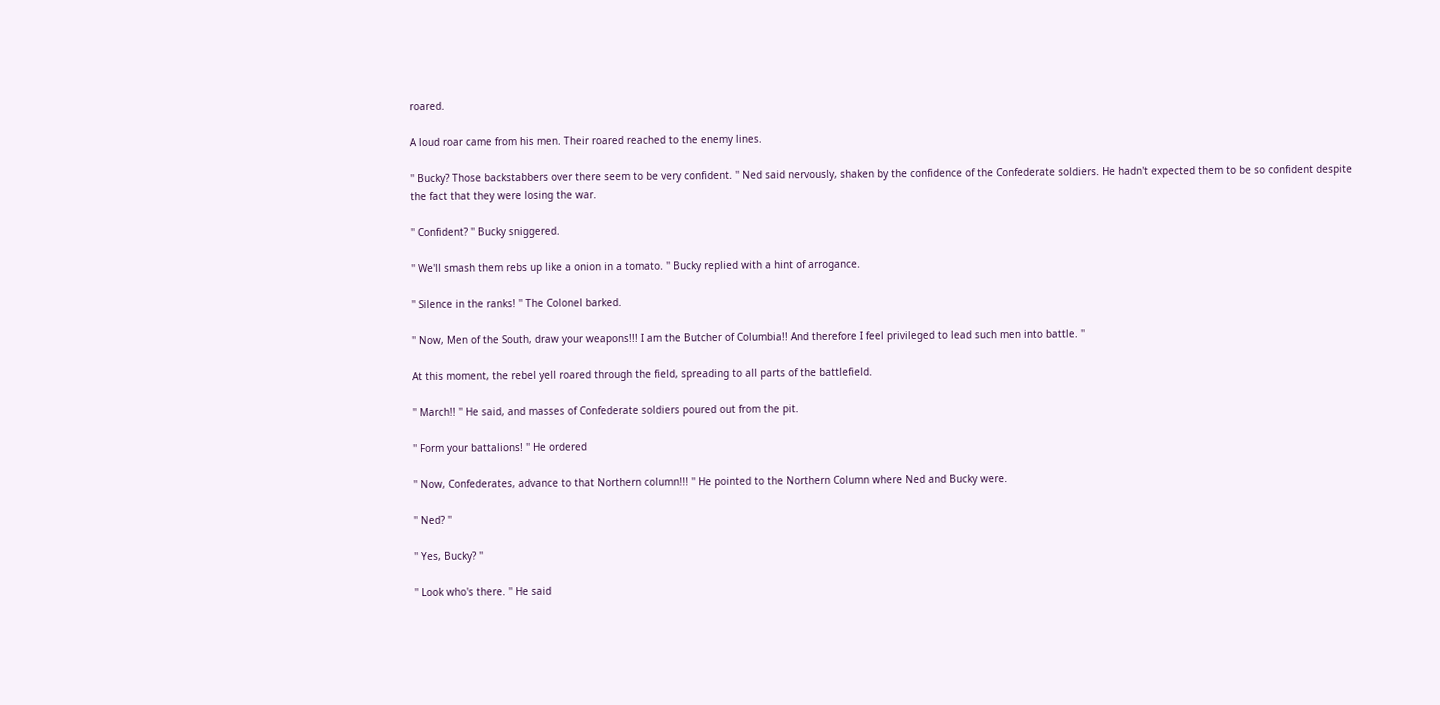roared.

A loud roar came from his men. Their roared reached to the enemy lines.

'' Bucky? Those backstabbers over there seem to be very confident. '' Ned said nervously, shaken by the confidence of the Confederate soldiers. He hadn't expected them to be so confident despite the fact that they were losing the war.

'' Confident? '' Bucky sniggered.

'' We'll smash them rebs up like a onion in a tomato. '' Bucky replied with a hint of arrogance.

'' Silence in the ranks! '' The Colonel barked.

'' Now, Men of the South, draw your weapons!!! I am the Butcher of Columbia!! And therefore I feel privileged to lead such men into battle. ''

At this moment, the rebel yell roared through the field, spreading to all parts of the battlefield.

'' March!! '' He said, and masses of Confederate soldiers poured out from the pit.

'' Form your battalions! '' He ordered

'' Now, Confederates, advance to that Northern column!!! '' He pointed to the Northern Column where Ned and Bucky were.

'' Ned? ''

'' Yes, Bucky? ''

'' Look who's there. '' He said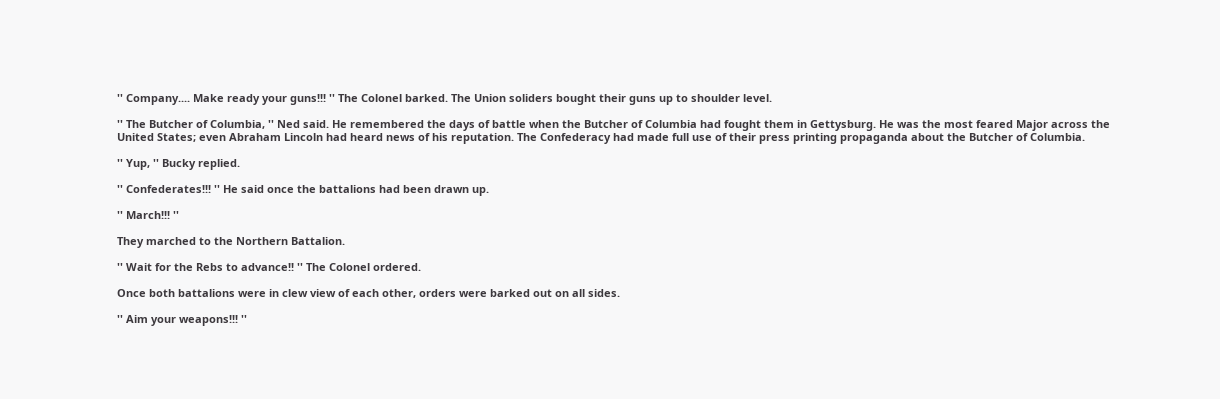'' Company.... Make ready your guns!!! '' The Colonel barked. The Union soliders bought their guns up to shoulder level.

'' The Butcher of Columbia, '' Ned said. He remembered the days of battle when the Butcher of Columbia had fought them in Gettysburg. He was the most feared Major across the United States; even Abraham Lincoln had heard news of his reputation. The Confederacy had made full use of their press printing propaganda about the Butcher of Columbia.

'' Yup, '' Bucky replied.

'' Confederates!!! '' He said once the battalions had been drawn up.

'' March!!! ''

They marched to the Northern Battalion.

'' Wait for the Rebs to advance!! '' The Colonel ordered.

Once both battalions were in clew view of each other, orders were barked out on all sides.

'' Aim your weapons!!! ''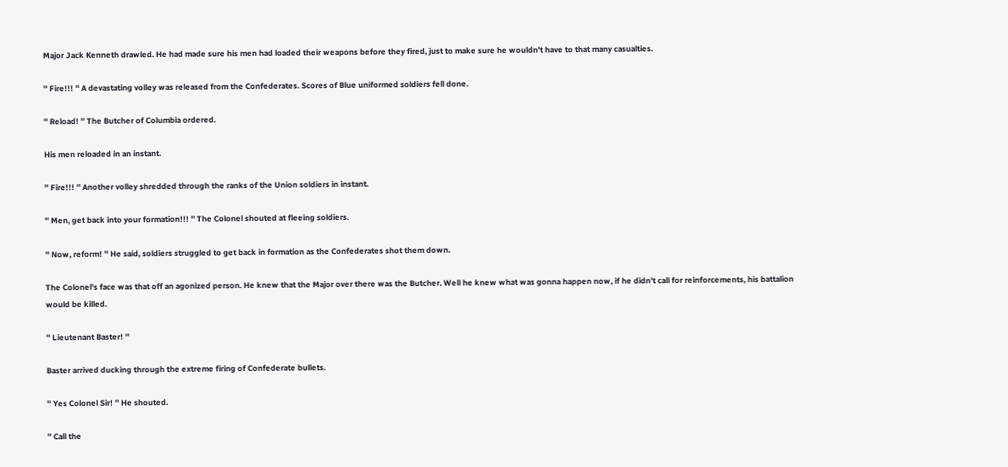Major Jack Kenneth drawled. He had made sure his men had loaded their weapons before they fired, just to make sure he wouldn't have to that many casualties.

'' Fire!!! '' A devastating volley was released from the Confederates. Scores of Blue uniformed soldiers fell done.

'' Reload! '' The Butcher of Columbia ordered.

His men reloaded in an instant.

'' Fire!!! '' Another volley shredded through the ranks of the Union soldiers in instant.

'' Men, get back into your formation!!! '' The Colonel shouted at fleeing soldiers.

'' Now, reform! '' He said, soldiers struggled to get back in formation as the Confederates shot them down.

The Colonel's face was that off an agonized person. He knew that the Major over there was the Butcher. Well he knew what was gonna happen now, if he didn't call for reinforcements, his battalion would be killed.

'' Lieutenant Baster! ''

Baster arrived ducking through the extreme firing of Confederate bullets.

'' Yes Colonel Sir! '' He shouted.

'' Call the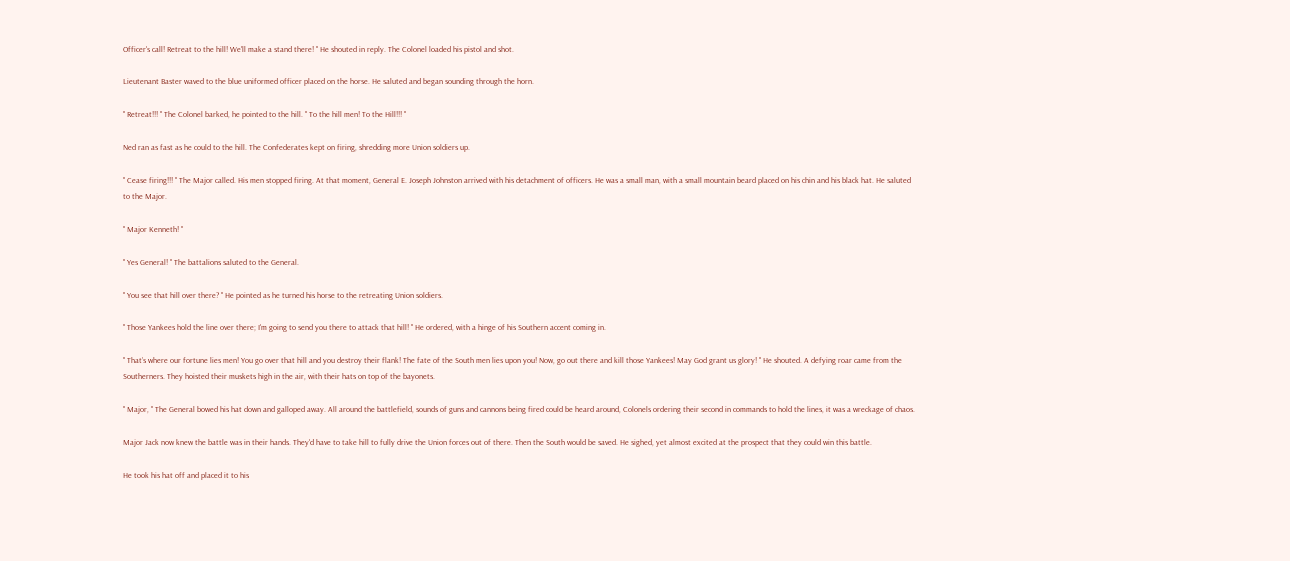Officer's call! Retreat to the hill! We'll make a stand there! '' He shouted in reply. The Colonel loaded his pistol and shot.

Lieutenant Baster waved to the blue uniformed officer placed on the horse. He saluted and began sounding through the horn.

'' Retreat!!! '' The Colonel barked, he pointed to the hill. '' To the hill men! To the Hill!!! ''

Ned ran as fast as he could to the hill. The Confederates kept on firing, shredding more Union soldiers up.

'' Cease firing!!! '' The Major called. His men stopped firing. At that moment, General E. Joseph Johnston arrived with his detachment of officers. He was a small man, with a small mountain beard placed on his chin and his black hat. He saluted to the Major.

'' Major Kenneth! ''

'' Yes General! '' The battalions saluted to the General.

'' You see that hill over there? '' He pointed as he turned his horse to the retreating Union soldiers.

'' Those Yankees hold the line over there; I'm going to send you there to attack that hill! '' He ordered, with a hinge of his Southern accent coming in.

'' That’s where our fortune lies men! You go over that hill and you destroy their flank! The fate of the South men lies upon you! Now, go out there and kill those Yankees! May God grant us glory! '' He shouted. A defying roar came from the Southerners. They hoisted their muskets high in the air, with their hats on top of the bayonets.

'' Major, '' The General bowed his hat down and galloped away. All around the battlefield, sounds of guns and cannons being fired could be heard around, Colonels ordering their second in commands to hold the lines, it was a wreckage of chaos.

Major Jack now knew the battle was in their hands. They'd have to take hill to fully drive the Union forces out of there. Then the South would be saved. He sighed, yet almost excited at the prospect that they could win this battle.

He took his hat off and placed it to his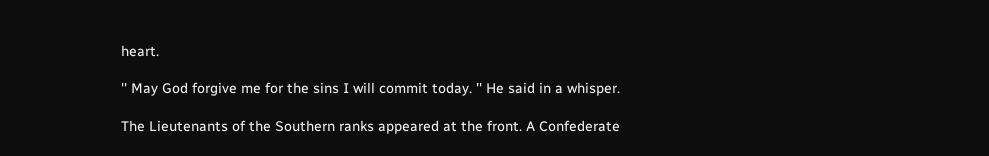heart.

'' May God forgive me for the sins I will commit today. '' He said in a whisper.

The Lieutenants of the Southern ranks appeared at the front. A Confederate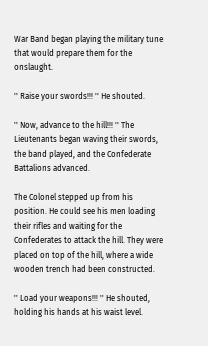War Band began playing the military tune that would prepare them for the onslaught.

'' Raise your swords!!! '' He shouted.

'' Now, advance to the hill!!! '' The Lieutenants began waving their swords, the band played, and the Confederate Battalions advanced.

The Colonel stepped up from his position. He could see his men loading their rifles and waiting for the Confederates to attack the hill. They were placed on top of the hill, where a wide wooden trench had been constructed.

'' Load your weapons!!! '' He shouted, holding his hands at his waist level.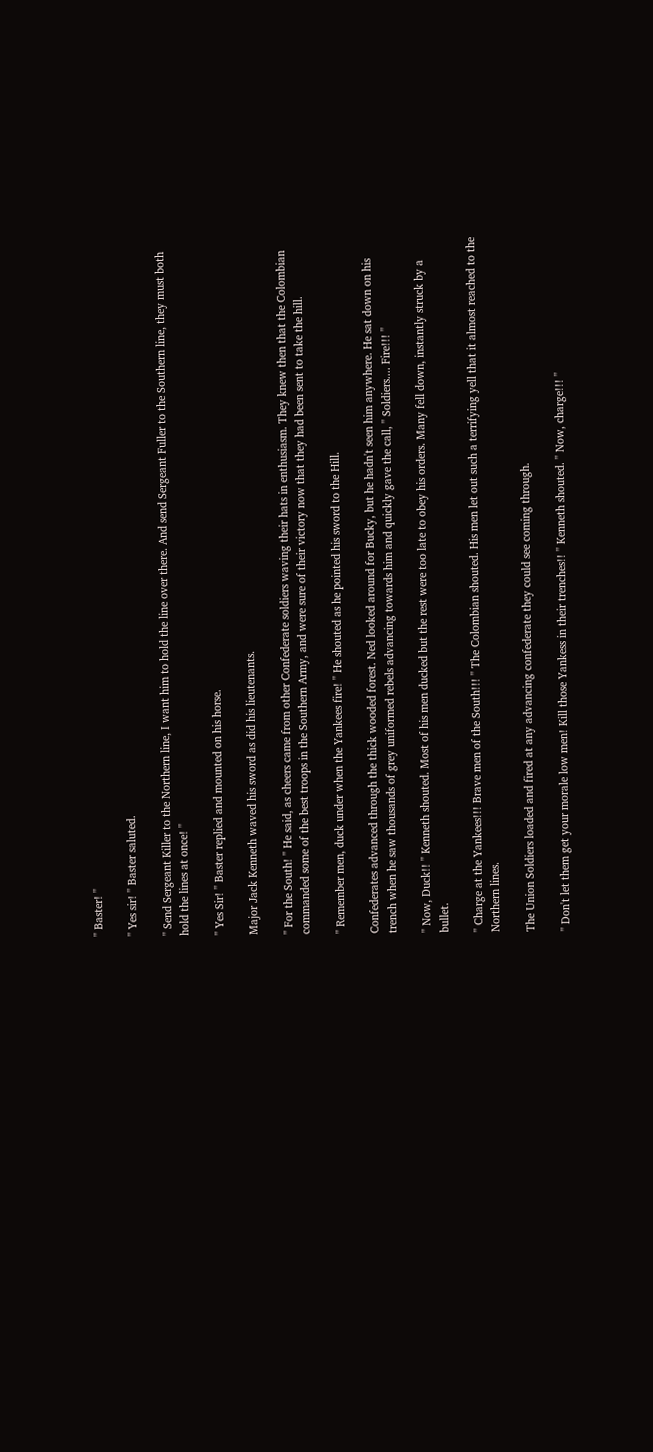'' Baster! ''

'' Yes sir! '' Baster saluted.

'' Send Sergeant Killer to the Northern line, I want him to hold the line over there. And send Sergeant Fuller to the Southern line, they must both hold the lines at once! ''

'' Yes Sir! '' Baster replied and mounted on his horse.

Major Jack Kenneth waved his sword as did his lieutenants.

'' For the South! '' He said, as cheers came from other Confederate soldiers waving their hats in enthusiasm. They knew then that the Colombian commanded some of the best troops in the Southern Army, and were sure of their victory now that they had been sent to take the hill.

'' Remember men, duck under when the Yankees fire! '' He shouted as he pointed his sword to the Hill.

Confederates advanced through the thick wooded forest. Ned looked around for Bucky, but he hadn't seen him anywhere. He sat down on his trench when he saw thousands of grey uniformed rebels advancing towards him and quickly gave the call, '' Soldiers.... Fire!!! ''

'' Now, Duck!! '' Kenneth shouted. Most of his men ducked but the rest were too late to obey his orders. Many fell down, instantly struck by a bullet.

'' Charge at the Yankees!!! Brave men of the South!!! '' The Colombian shouted. His men let out such a terrifying yell that it almost reached to the Northern lines.

The Union Soldiers loaded and fired at any advancing confederate they could see coming through.

'' Don't let them get your morale low men! Kill those Yankess in their trenches!! '' Kenneth shouted. '' Now, charge!!! ''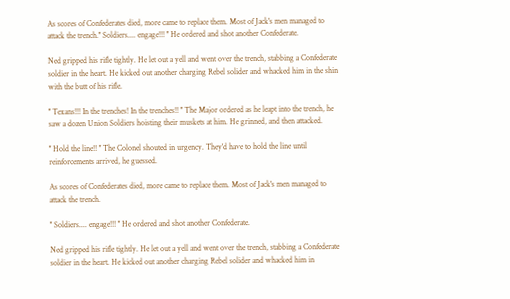As scores of Confederates died, more came to replace them. Most of Jack's men managed to attack the trench.'' Soldiers.... engage!!! '' He ordered and shot another Confederate.

Ned gripped his rifle tightly. He let out a yell and went over the trench, stabbing a Confederate soldier in the heart. He kicked out another charging Rebel solider and whacked him in the shin with the butt of his rifle.

'' Texans!!! In the trenches! In the trenches!! '' The Major ordered as he leapt into the trench, he saw a dozen Union Soldiers hoisting their muskets at him. He grinned, and then attacked.

'' Hold the line!! '' The Colonel shouted in urgency. They'd have to hold the line until reinforcements arrived, he guessed.

As scores of Confederates died, more came to replace them. Most of Jack's men managed to attack the trench.

'' Soldiers.... engage!!! '' He ordered and shot another Confederate.

Ned gripped his rifle tightly. He let out a yell and went over the trench, stabbing a Confederate soldier in the heart. He kicked out another charging Rebel solider and whacked him in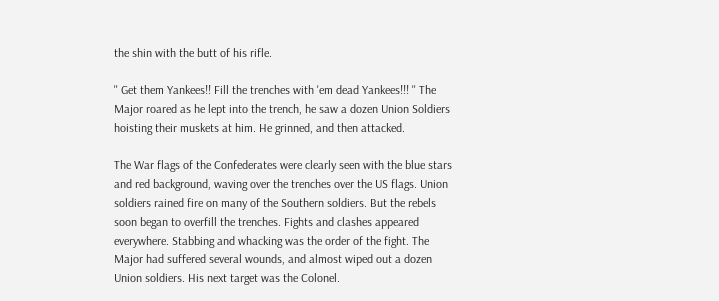the shin with the butt of his rifle.

'' Get them Yankees!! Fill the trenches with 'em dead Yankees!!! '' The Major roared as he lept into the trench, he saw a dozen Union Soldiers hoisting their muskets at him. He grinned, and then attacked.

The War flags of the Confederates were clearly seen with the blue stars and red background, waving over the trenches over the US flags. Union soldiers rained fire on many of the Southern soldiers. But the rebels soon began to overfill the trenches. Fights and clashes appeared everywhere. Stabbing and whacking was the order of the fight. The Major had suffered several wounds, and almost wiped out a dozen Union soldiers. His next target was the Colonel.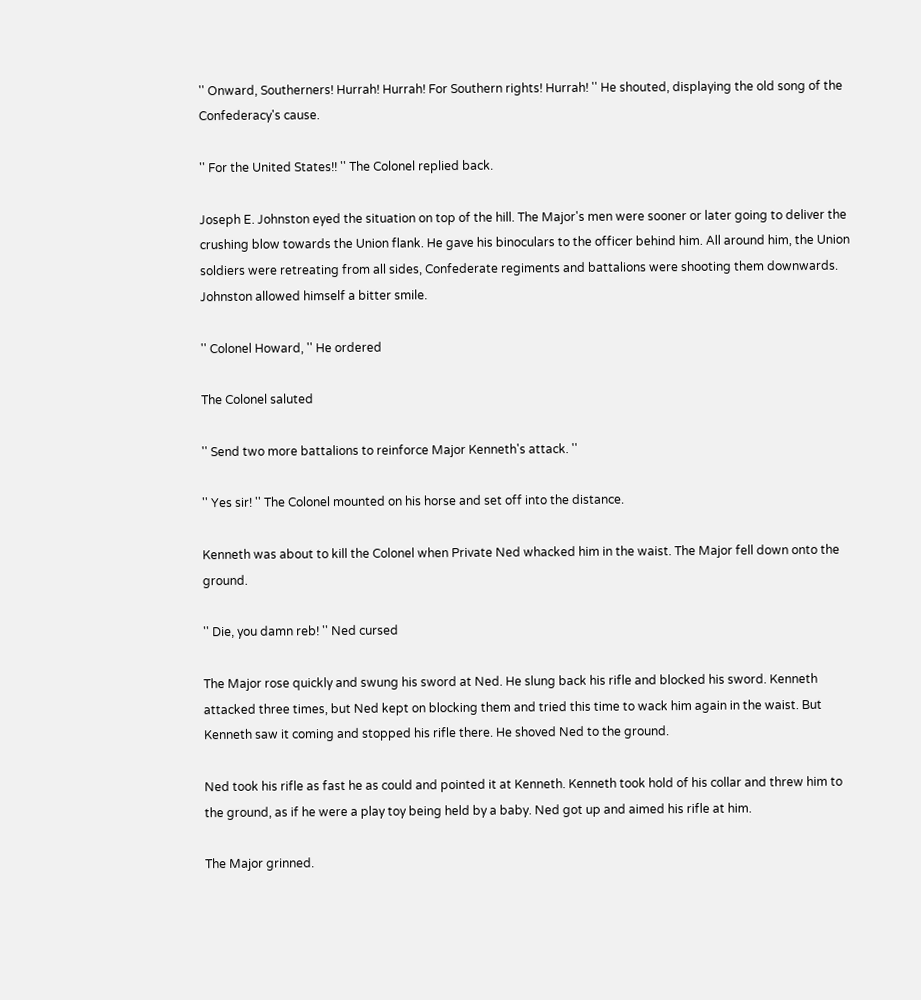'' Onward, Southerners! Hurrah! Hurrah! For Southern rights! Hurrah! '' He shouted, displaying the old song of the Confederacy's cause.

'' For the United States!! '' The Colonel replied back.

Joseph E. Johnston eyed the situation on top of the hill. The Major's men were sooner or later going to deliver the crushing blow towards the Union flank. He gave his binoculars to the officer behind him. All around him, the Union soldiers were retreating from all sides, Confederate regiments and battalions were shooting them downwards. Johnston allowed himself a bitter smile.

'' Colonel Howard, '' He ordered

The Colonel saluted

'' Send two more battalions to reinforce Major Kenneth's attack. ''

'' Yes sir! '' The Colonel mounted on his horse and set off into the distance.

Kenneth was about to kill the Colonel when Private Ned whacked him in the waist. The Major fell down onto the ground.

'' Die, you damn reb! '' Ned cursed

The Major rose quickly and swung his sword at Ned. He slung back his rifle and blocked his sword. Kenneth attacked three times, but Ned kept on blocking them and tried this time to wack him again in the waist. But Kenneth saw it coming and stopped his rifle there. He shoved Ned to the ground.

Ned took his rifle as fast he as could and pointed it at Kenneth. Kenneth took hold of his collar and threw him to the ground, as if he were a play toy being held by a baby. Ned got up and aimed his rifle at him.

The Major grinned.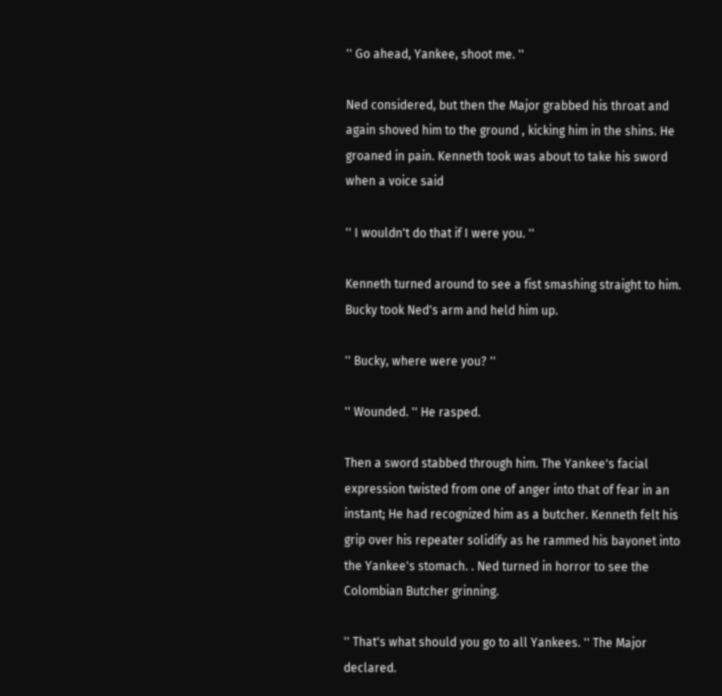'' Go ahead, Yankee, shoot me. ''

Ned considered, but then the Major grabbed his throat and again shoved him to the ground , kicking him in the shins. He groaned in pain. Kenneth took was about to take his sword when a voice said

'' I wouldn't do that if I were you. ''

Kenneth turned around to see a fist smashing straight to him. Bucky took Ned's arm and held him up.

'' Bucky, where were you? ''

'' Wounded. '' He rasped.

Then a sword stabbed through him. The Yankee's facial expression twisted from one of anger into that of fear in an instant; He had recognized him as a butcher. Kenneth felt his grip over his repeater solidify as he rammed his bayonet into the Yankee's stomach. . Ned turned in horror to see the Colombian Butcher grinning.

'' That's what should you go to all Yankees. '' The Major declared.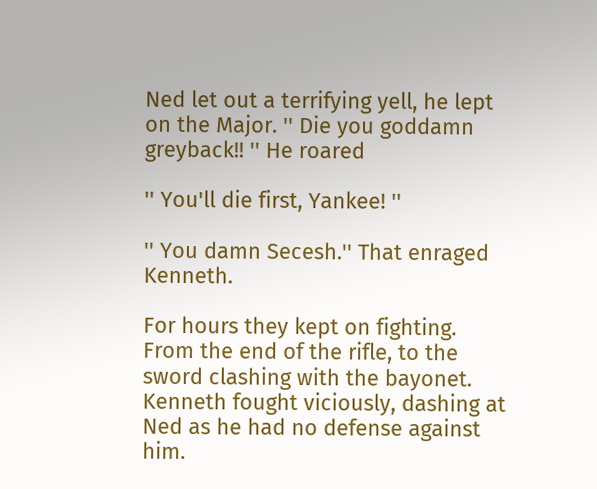Ned let out a terrifying yell, he lept on the Major. '' Die you goddamn greyback!! '' He roared

'' You'll die first, Yankee! ''

'' You damn Secesh.'' That enraged Kenneth.

For hours they kept on fighting. From the end of the rifle, to the sword clashing with the bayonet. Kenneth fought viciously, dashing at Ned as he had no defense against him.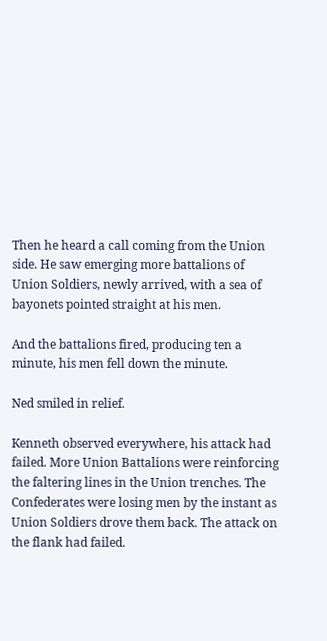Then he heard a call coming from the Union side. He saw emerging more battalions of Union Soldiers, newly arrived, with a sea of bayonets pointed straight at his men.

And the battalions fired, producing ten a minute, his men fell down the minute.

Ned smiled in relief.

Kenneth observed everywhere, his attack had failed. More Union Battalions were reinforcing the faltering lines in the Union trenches. The Confederates were losing men by the instant as Union Soldiers drove them back. The attack on the flank had failed.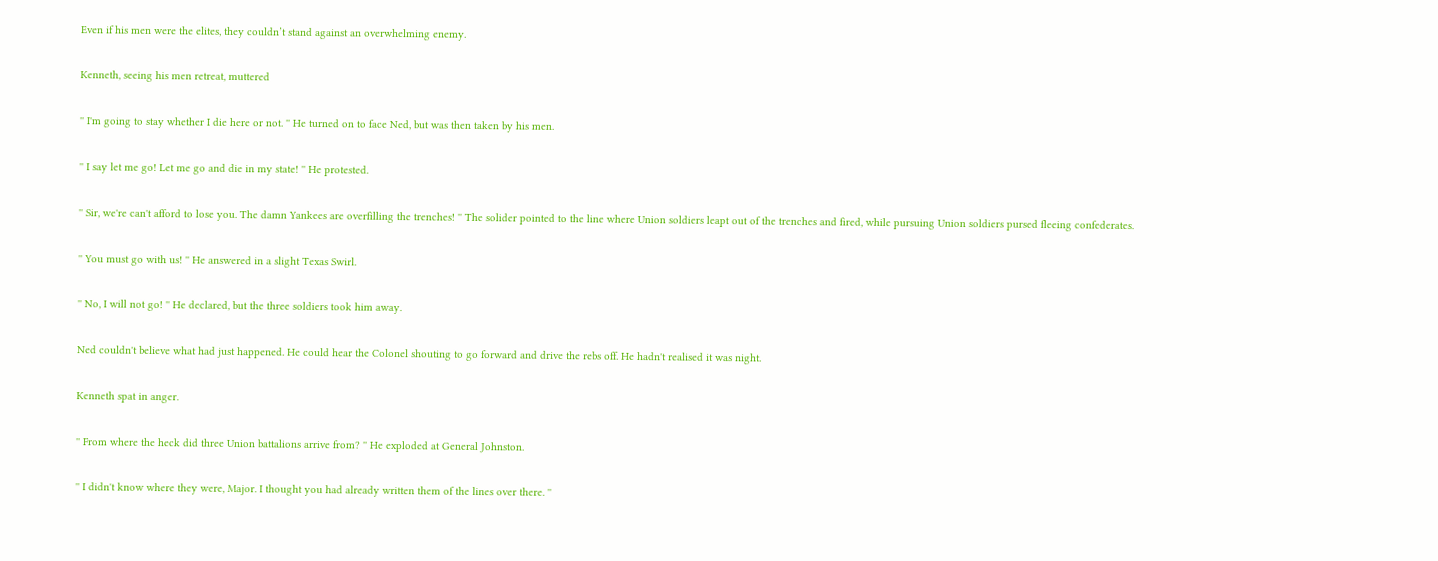Even if his men were the elites, they couldn’t stand against an overwhelming enemy.

Kenneth, seeing his men retreat, muttered

'' I'm going to stay whether I die here or not. '' He turned on to face Ned, but was then taken by his men.

'' I say let me go! Let me go and die in my state! '' He protested.

'' Sir, we're can't afford to lose you. The damn Yankees are overfilling the trenches! '' The solider pointed to the line where Union soldiers leapt out of the trenches and fired, while pursuing Union soldiers pursed fleeing confederates.

'' You must go with us! '' He answered in a slight Texas Swirl.

'' No, I will not go! '' He declared, but the three soldiers took him away.

Ned couldn't believe what had just happened. He could hear the Colonel shouting to go forward and drive the rebs off. He hadn't realised it was night.

Kenneth spat in anger.

'' From where the heck did three Union battalions arrive from? '' He exploded at General Johnston.

'' I didn't know where they were, Major. I thought you had already written them of the lines over there. ''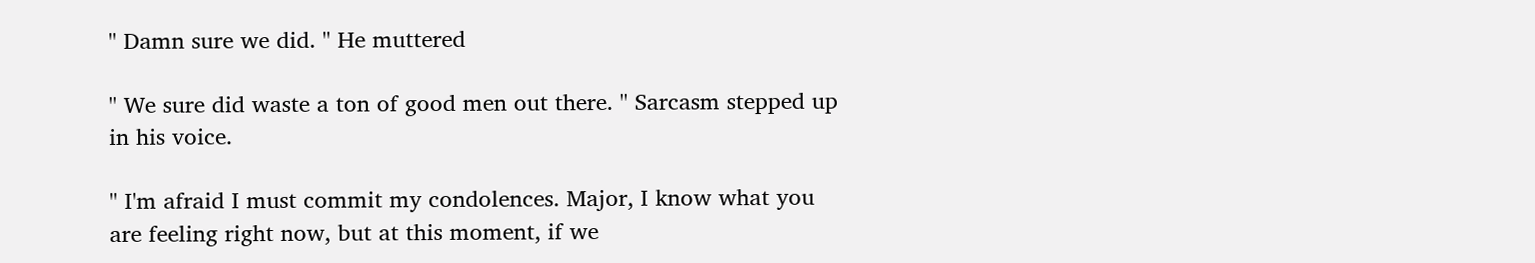'' Damn sure we did. '' He muttered

'' We sure did waste a ton of good men out there. '' Sarcasm stepped up in his voice.

'' I'm afraid I must commit my condolences. Major, I know what you are feeling right now, but at this moment, if we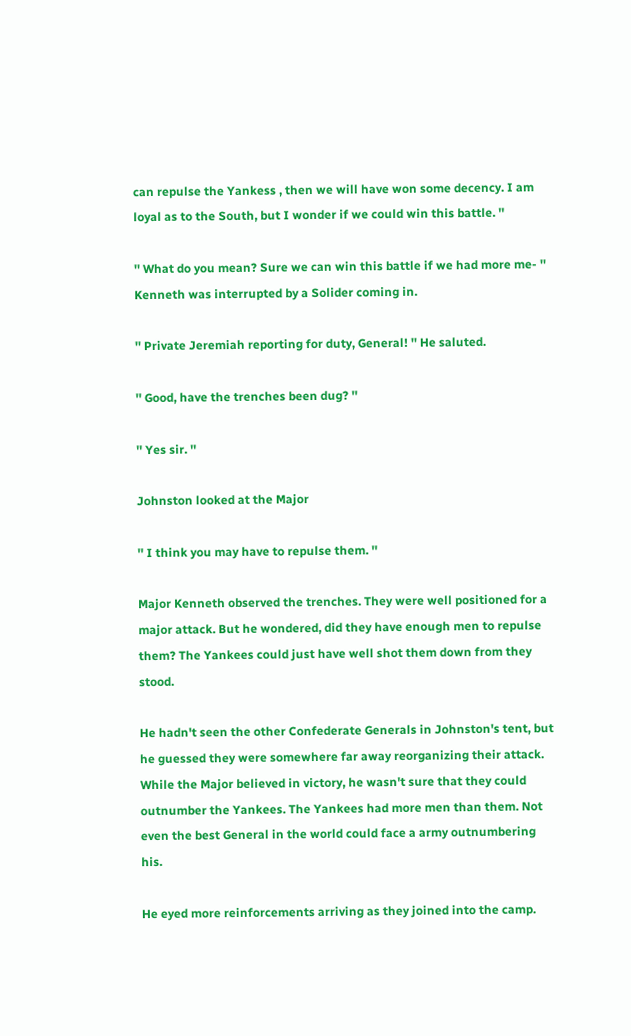can repulse the Yankess , then we will have won some decency. I am loyal as to the South, but I wonder if we could win this battle. ''

'' What do you mean? Sure we can win this battle if we had more me- '' Kenneth was interrupted by a Solider coming in.

'' Private Jeremiah reporting for duty, General! '' He saluted.

'' Good, have the trenches been dug? ''

'' Yes sir. ''

Johnston looked at the Major

'' I think you may have to repulse them. ''

Major Kenneth observed the trenches. They were well positioned for a major attack. But he wondered, did they have enough men to repulse them? The Yankees could just have well shot them down from they stood.

He hadn't seen the other Confederate Generals in Johnston's tent, but he guessed they were somewhere far away reorganizing their attack. While the Major believed in victory, he wasn't sure that they could outnumber the Yankees. The Yankees had more men than them. Not even the best General in the world could face a army outnumbering his.

He eyed more reinforcements arriving as they joined into the camp.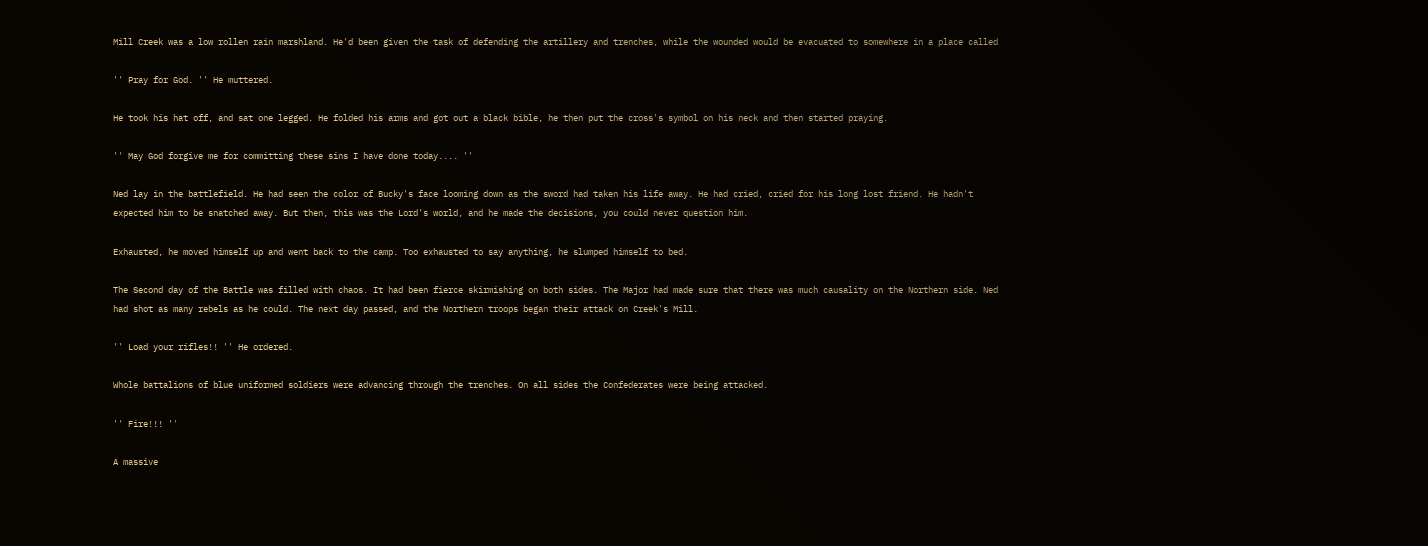Mill Creek was a low rollen rain marshland. He'd been given the task of defending the artillery and trenches, while the wounded would be evacuated to somewhere in a place called

'' Pray for God. '' He muttered.

He took his hat off, and sat one legged. He folded his arms and got out a black bible, he then put the cross's symbol on his neck and then started praying.

'' May God forgive me for committing these sins I have done today.... ''

Ned lay in the battlefield. He had seen the color of Bucky's face looming down as the sword had taken his life away. He had cried, cried for his long lost friend. He hadn't expected him to be snatched away. But then, this was the Lord's world, and he made the decisions, you could never question him.

Exhausted, he moved himself up and went back to the camp. Too exhausted to say anything, he slumped himself to bed.

The Second day of the Battle was filled with chaos. It had been fierce skirmishing on both sides. The Major had made sure that there was much causality on the Northern side. Ned had shot as many rebels as he could. The next day passed, and the Northern troops began their attack on Creek's Mill.

'' Load your rifles!! '' He ordered.

Whole battalions of blue uniformed soldiers were advancing through the trenches. On all sides the Confederates were being attacked.

'' Fire!!! ''

A massive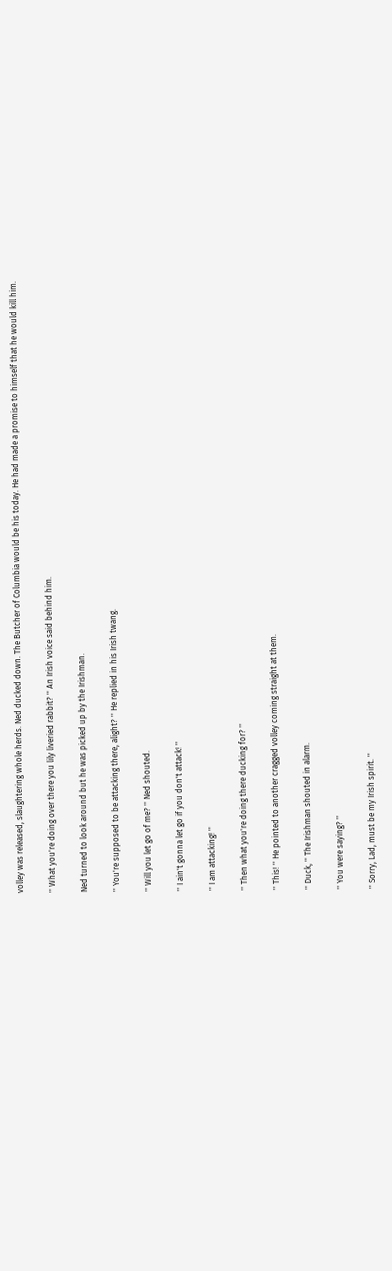volley was released, slaughtering whole herds. Ned ducked down. The Butcher of Columbia would be his today. He had made a promise to himself that he would kill him.

'' What you're doing over there you lily liveried rabbit? '' An Irish voice said behind him.

Ned turned to look around but he was picked up by the Irishman.

'' You're supposed to be attacking there, alight? '' He replied in his Irish twang.

'' Will you let go of me? '' Ned shouted.

'' I ain't gonna let go if you don't attack! ''

'' I am attacking! ''

'' Then what you're doing there ducking for? ''

'' This! '' He pointed to another cragged volley coming straight at them.

'' Duck, '' The Irishman shouted in alarm.

'' You were saying? ''

'' Sorry, Lad, must be my Irish spirit. ''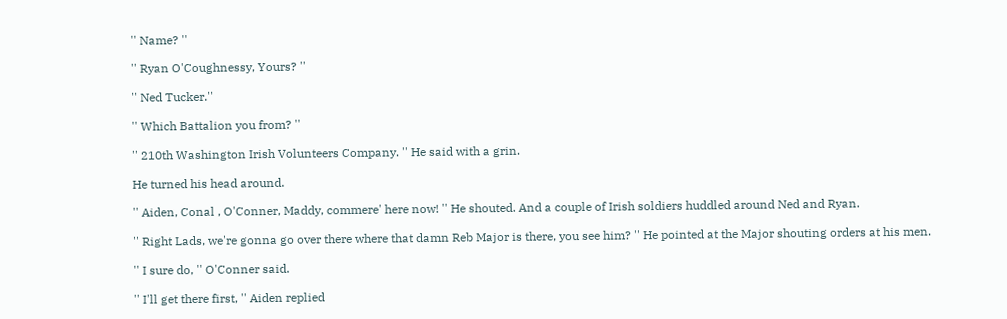'' Name? ''

'' Ryan O'Coughnessy, Yours? ''

'' Ned Tucker.''

'' Which Battalion you from? ''

'' 210th Washington Irish Volunteers Company. '' He said with a grin.

He turned his head around.

'' Aiden, Conal , O'Conner, Maddy, commere' here now! '' He shouted. And a couple of Irish soldiers huddled around Ned and Ryan.

'' Right Lads, we're gonna go over there where that damn Reb Major is there, you see him? '' He pointed at the Major shouting orders at his men.

'' I sure do, '' O'Conner said.

'' I'll get there first, '' Aiden replied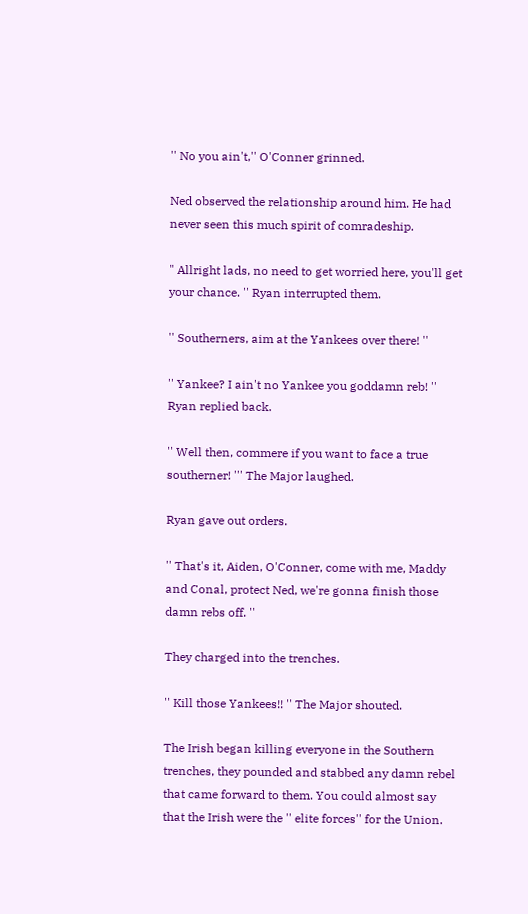'' No you ain't,'' O'Conner grinned.

Ned observed the relationship around him. He had never seen this much spirit of comradeship.

" Allright lads, no need to get worried here, you'll get your chance. '' Ryan interrupted them.

'' Southerners, aim at the Yankees over there! ''

'' Yankee? I ain't no Yankee you goddamn reb! '' Ryan replied back.

'' Well then, commere if you want to face a true southerner! ''' The Major laughed.

Ryan gave out orders.

'' That's it, Aiden, O'Conner, come with me, Maddy and Conal, protect Ned, we're gonna finish those damn rebs off. ''

They charged into the trenches.

'' Kill those Yankees!! '' The Major shouted.

The Irish began killing everyone in the Southern trenches, they pounded and stabbed any damn rebel that came forward to them. You could almost say that the Irish were the '' elite forces'' for the Union.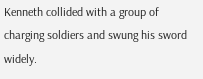Kenneth collided with a group of charging soldiers and swung his sword widely.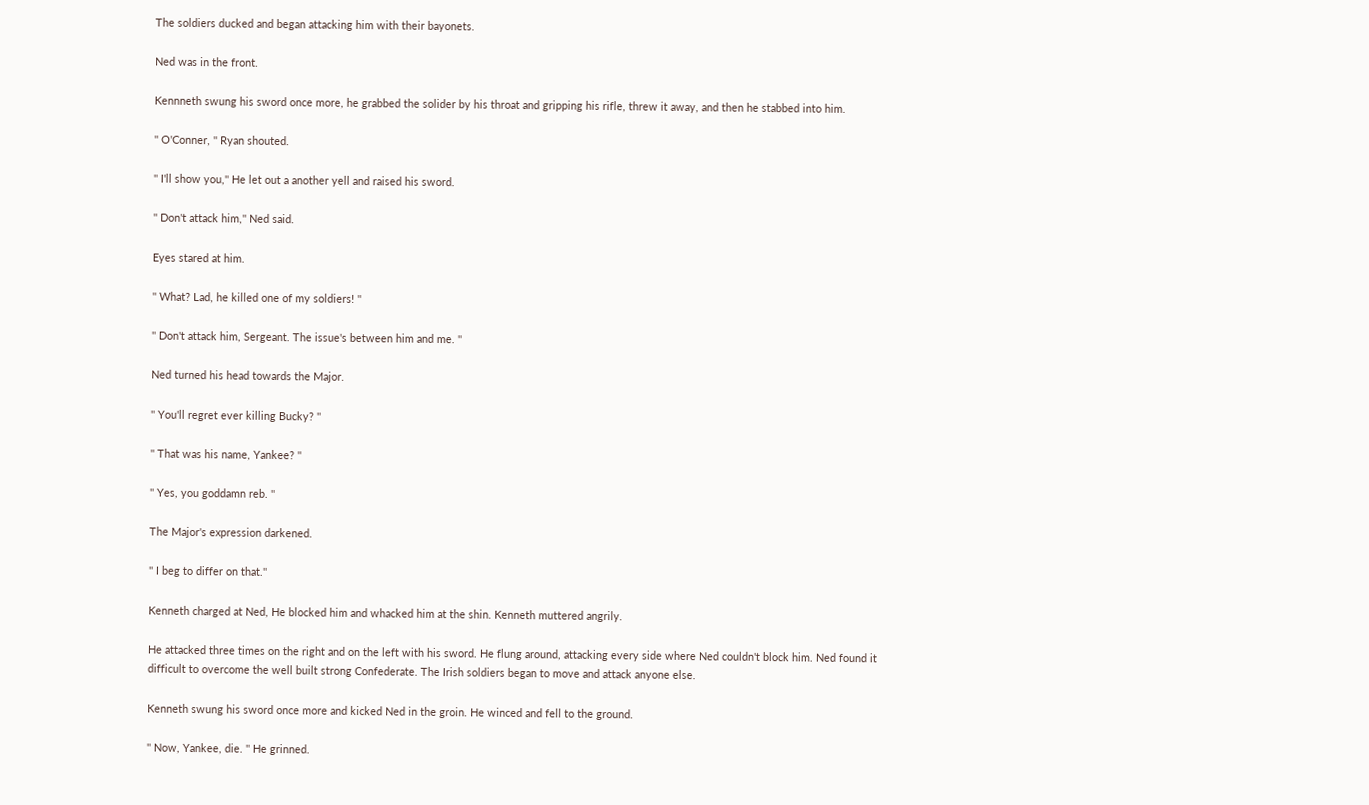The soldiers ducked and began attacking him with their bayonets.

Ned was in the front.

Kennneth swung his sword once more, he grabbed the solider by his throat and gripping his rifle, threw it away, and then he stabbed into him.

'' O'Conner, '' Ryan shouted.

'' I'll show you,'' He let out a another yell and raised his sword.

'' Don't attack him,'' Ned said.

Eyes stared at him.

'' What? Lad, he killed one of my soldiers! ''

'' Don't attack him, Sergeant. The issue's between him and me. ''

Ned turned his head towards the Major.

'' You'll regret ever killing Bucky? ''

'' That was his name, Yankee? ''

'' Yes, you goddamn reb. ''

The Major's expression darkened.

'' I beg to differ on that.''

Kenneth charged at Ned, He blocked him and whacked him at the shin. Kenneth muttered angrily.

He attacked three times on the right and on the left with his sword. He flung around, attacking every side where Ned couldn't block him. Ned found it difficult to overcome the well built strong Confederate. The Irish soldiers began to move and attack anyone else.

Kenneth swung his sword once more and kicked Ned in the groin. He winced and fell to the ground.

'' Now, Yankee, die. '' He grinned.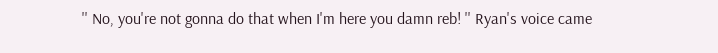'' No, you're not gonna do that when I'm here you damn reb! '' Ryan's voice came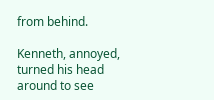from behind.

Kenneth, annoyed, turned his head around to see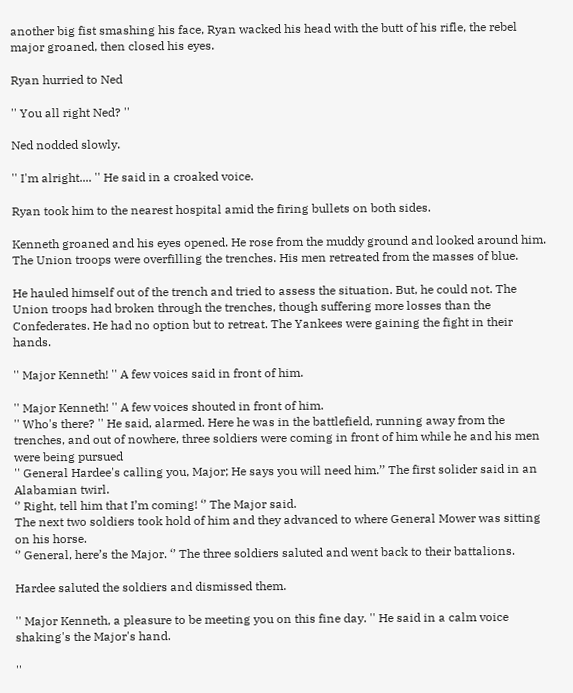another big fist smashing his face, Ryan wacked his head with the butt of his rifle, the rebel major groaned, then closed his eyes.

Ryan hurried to Ned

'' You all right Ned? ''

Ned nodded slowly.

'' I'm alright.... '' He said in a croaked voice.

Ryan took him to the nearest hospital amid the firing bullets on both sides.

Kenneth groaned and his eyes opened. He rose from the muddy ground and looked around him. The Union troops were overfilling the trenches. His men retreated from the masses of blue.

He hauled himself out of the trench and tried to assess the situation. But, he could not. The Union troops had broken through the trenches, though suffering more losses than the Confederates. He had no option but to retreat. The Yankees were gaining the fight in their hands.

'' Major Kenneth! '' A few voices said in front of him.

'' Major Kenneth! '' A few voices shouted in front of him.
'' Who's there? '' He said, alarmed. Here he was in the battlefield, running away from the trenches, and out of nowhere, three soldiers were coming in front of him while he and his men were being pursued
'' General Hardee's calling you, Major; He says you will need him.’’ The first solider said in an Alabamian twirl.
‘’ Right, tell him that I’m coming! ‘’ The Major said.
The next two soldiers took hold of him and they advanced to where General Mower was sitting on his horse.
‘’ General, here’s the Major. ‘’ The three soldiers saluted and went back to their battalions.

Hardee saluted the soldiers and dismissed them.

'' Major Kenneth, a pleasure to be meeting you on this fine day. '' He said in a calm voice shaking's the Major's hand.

''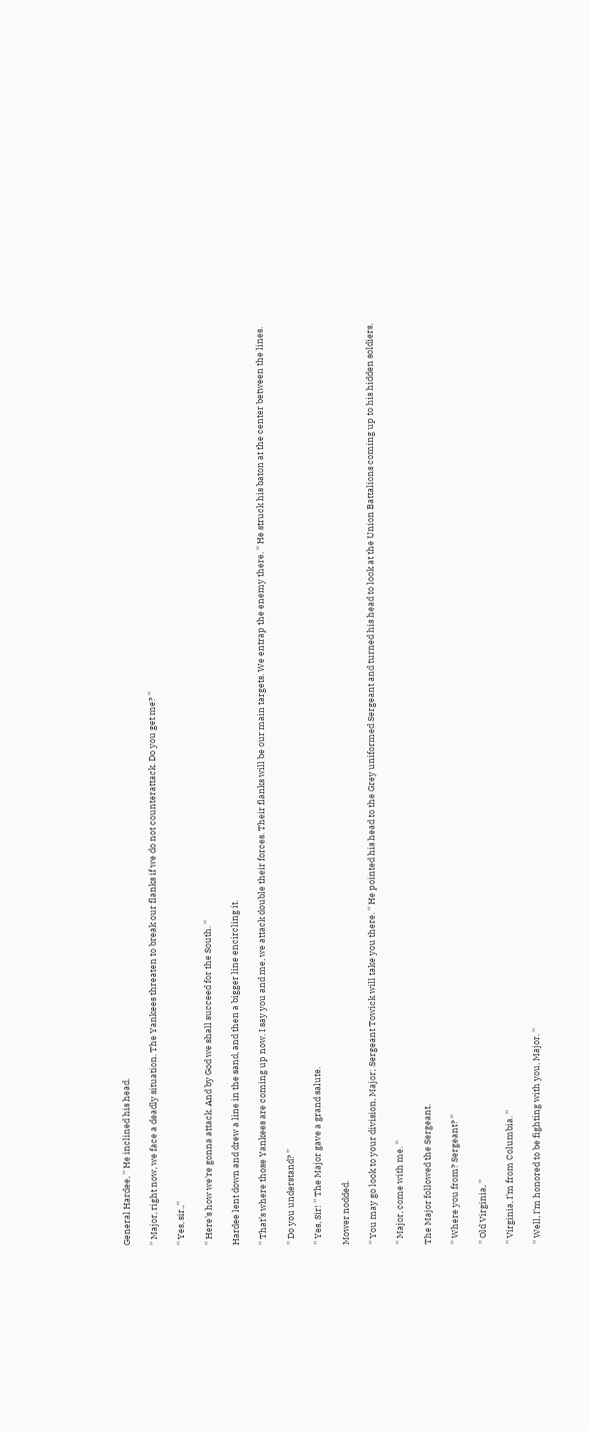General Hardee, '' He inclined his head.

'' Major, right now, we face a deadly situation. The Yankees threaten to break our flanks if we do not counterattack. Do you get me? ''

'' Yes, sir.,''

'' Here's how we're gonna attack. And by God we shall succeed for the South. ''

Hardee lent down and drew a line in the sand, and then a bigger line encircling it.

'' That’s where those Yankees are coming up now. I say you and me, we attack double their forces. Their flanks will be our main targets. We entrap the enemy there. '' He struck his baton at the center between the lines.

'' Do you understand? ''

'' Yes, Sir! '' The Major gave a grand salute.

Mower nodded.

'' You may go look to your division, Major; Sergeant Towick will take you there. '' He pointed his head to the Grey uniformed Sergeant and turned his head to look at the Union Battalions coming up to his hidden soldiers.

'' Major, come with me. ''

The Major followed the Sergeant.

'' Where you from? Sergeant? ''

'' Old Virginia, ''

'' Virginia, I'm from Columbia. ''

'' Well, I'm honored to be fighting with you, Major. ''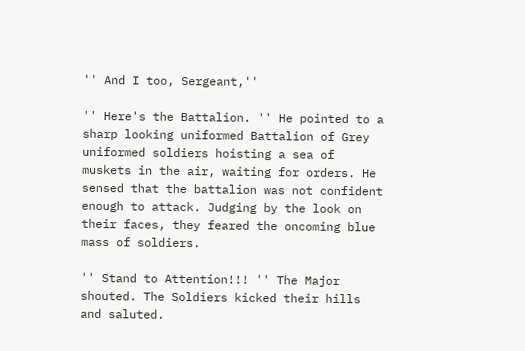'' And I too, Sergeant,''

'' Here's the Battalion. '' He pointed to a sharp looking uniformed Battalion of Grey uniformed soldiers hoisting a sea of muskets in the air, waiting for orders. He sensed that the battalion was not confident enough to attack. Judging by the look on their faces, they feared the oncoming blue mass of soldiers.

'' Stand to Attention!!! '' The Major shouted. The Soldiers kicked their hills and saluted.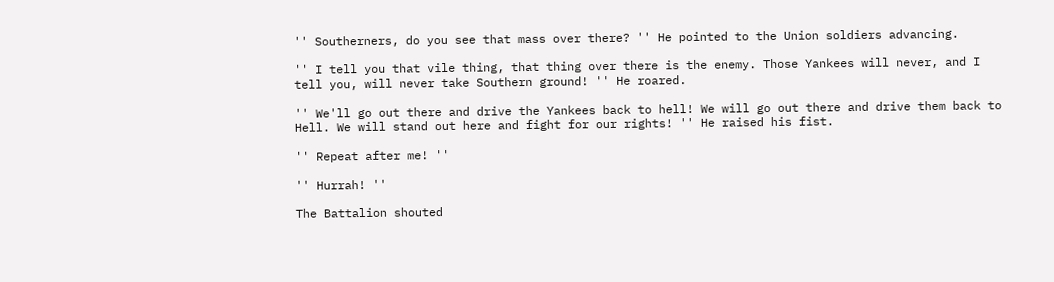'' Southerners, do you see that mass over there? '' He pointed to the Union soldiers advancing.

'' I tell you that vile thing, that thing over there is the enemy. Those Yankees will never, and I tell you, will never take Southern ground! '' He roared.

'' We'll go out there and drive the Yankees back to hell! We will go out there and drive them back to Hell. We will stand out here and fight for our rights! '' He raised his fist.

'' Repeat after me! ''

'' Hurrah! ''

The Battalion shouted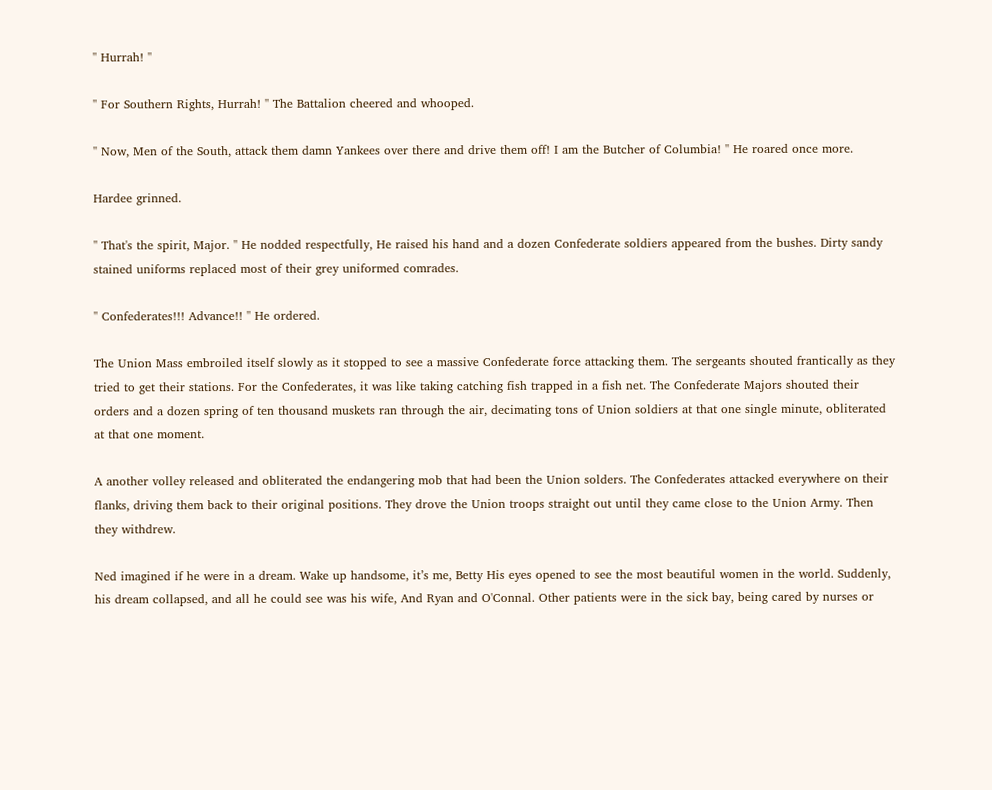'' Hurrah! ''

'' For Southern Rights, Hurrah! '' The Battalion cheered and whooped.

'' Now, Men of the South, attack them damn Yankees over there and drive them off! I am the Butcher of Columbia! '' He roared once more.

Hardee grinned.

'' That's the spirit, Major. '' He nodded respectfully, He raised his hand and a dozen Confederate soldiers appeared from the bushes. Dirty sandy stained uniforms replaced most of their grey uniformed comrades.

'' Confederates!!! Advance!! '' He ordered.

The Union Mass embroiled itself slowly as it stopped to see a massive Confederate force attacking them. The sergeants shouted frantically as they tried to get their stations. For the Confederates, it was like taking catching fish trapped in a fish net. The Confederate Majors shouted their orders and a dozen spring of ten thousand muskets ran through the air, decimating tons of Union soldiers at that one single minute, obliterated at that one moment.

A another volley released and obliterated the endangering mob that had been the Union solders. The Confederates attacked everywhere on their flanks, driving them back to their original positions. They drove the Union troops straight out until they came close to the Union Army. Then they withdrew.

Ned imagined if he were in a dream. Wake up handsome, it’s me, Betty His eyes opened to see the most beautiful women in the world. Suddenly, his dream collapsed, and all he could see was his wife, And Ryan and O'Connal. Other patients were in the sick bay, being cared by nurses or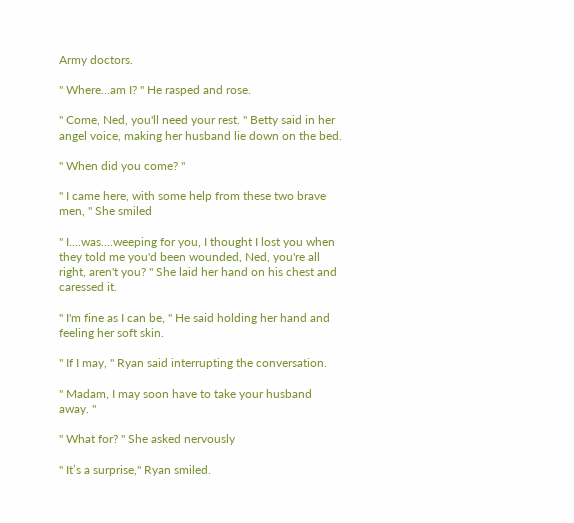Army doctors.

'' Where...am I? '' He rasped and rose.

'' Come, Ned, you'll need your rest. '' Betty said in her angel voice, making her husband lie down on the bed.

'' When did you come? ''

'' I came here, with some help from these two brave men, '' She smiled

'' I....was....weeping for you, I thought I lost you when they told me you'd been wounded, Ned, you're all right, aren't you? '' She laid her hand on his chest and caressed it.

'' I'm fine as I can be, '' He said holding her hand and feeling her soft skin.

'' If I may, '' Ryan said interrupting the conversation.

'' Madam, I may soon have to take your husband away. ''

'' What for? '' She asked nervously

'' It’s a surprise,'' Ryan smiled.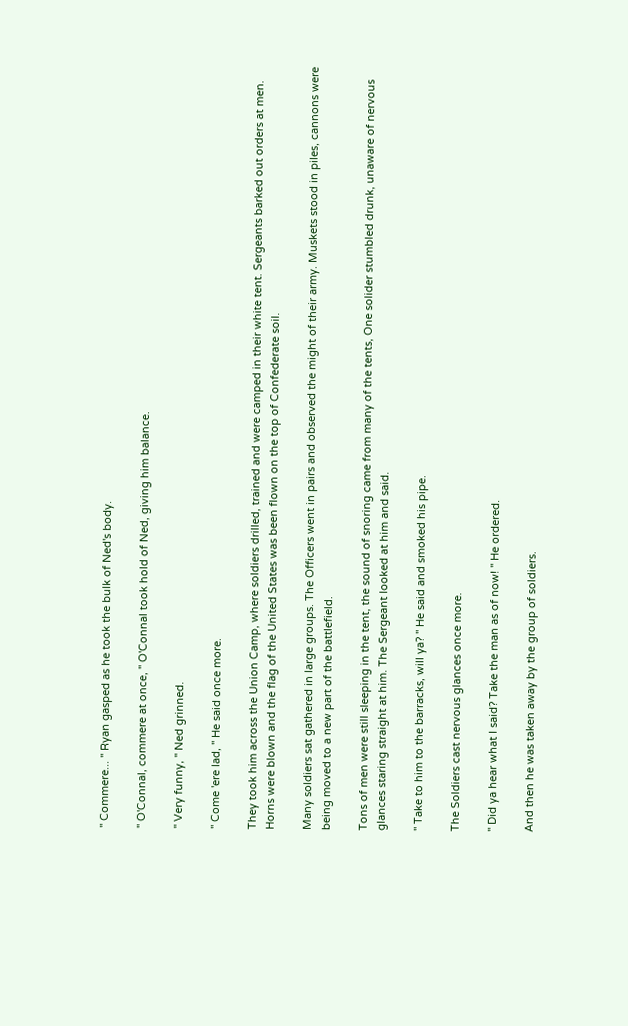'' Commere... '' Ryan gasped as he took the bulk of Ned's body.

'' O'Connal, commere at once, '' O'Connal took hold of Ned, giving him balance.

'' Very funny, '' Ned grinned.

'' Come 'ere lad, '' He said once more.

They took him across the Union Camp, where soldiers drilled, trained and were camped in their white tent. Sergeants barked out orders at men. Horns were blown and the flag of the United States was been flown on the top of Confederate soil.

Many soldiers sat gathered in large groups. The Officers went in pairs and observed the might of their army. Muskets stood in piles, cannons were being moved to a new part of the battlefield.

Tons of men were still sleeping in the tent, the sound of snoring came from many of the tents, One solider stumbled drunk, unaware of nervous glances staring straight at him. The Sergeant looked at him and said.

'' Take to him to the barracks, will ya? '' He said and smoked his pipe.

The Soldiers cast nervous glances once more.

'' Did ya hear what I said? Take the man as of now! '' He ordered.

And then he was taken away by the group of soldiers.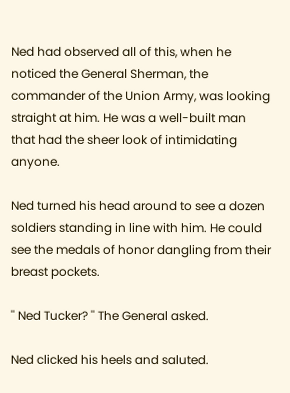Ned had observed all of this, when he noticed the General Sherman, the commander of the Union Army, was looking straight at him. He was a well-built man that had the sheer look of intimidating anyone.

Ned turned his head around to see a dozen soldiers standing in line with him. He could see the medals of honor dangling from their breast pockets.

'' Ned Tucker? '' The General asked.

Ned clicked his heels and saluted.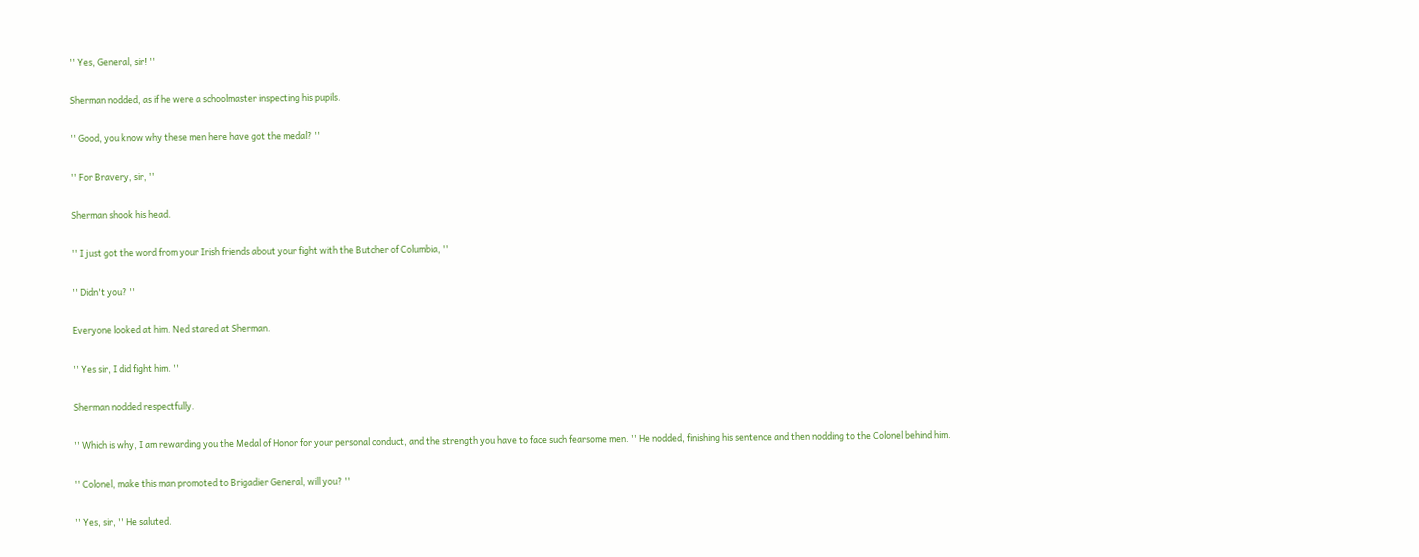'' Yes, General, sir! ''

Sherman nodded, as if he were a schoolmaster inspecting his pupils.

'' Good, you know why these men here have got the medal? ''

'' For Bravery, sir, ''

Sherman shook his head.

'' I just got the word from your Irish friends about your fight with the Butcher of Columbia, ''

'' Didn't you? ''

Everyone looked at him. Ned stared at Sherman.

'' Yes sir, I did fight him. ''

Sherman nodded respectfully.

'' Which is why, I am rewarding you the Medal of Honor for your personal conduct, and the strength you have to face such fearsome men. '' He nodded, finishing his sentence and then nodding to the Colonel behind him.

'' Colonel, make this man promoted to Brigadier General, will you? ''

'' Yes, sir, '' He saluted.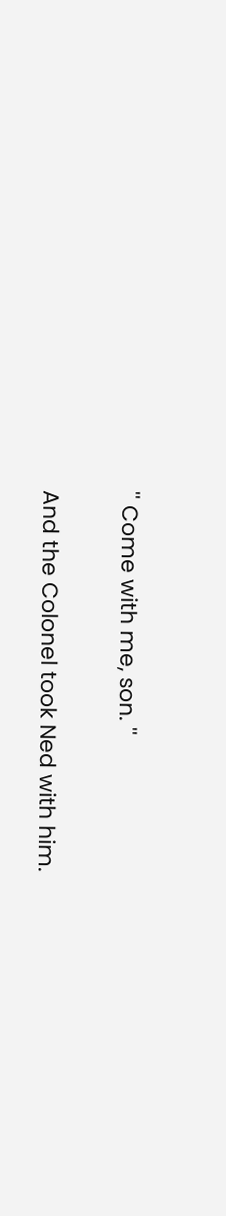'' Come with me, son. ''

And the Colonel took Ned with him.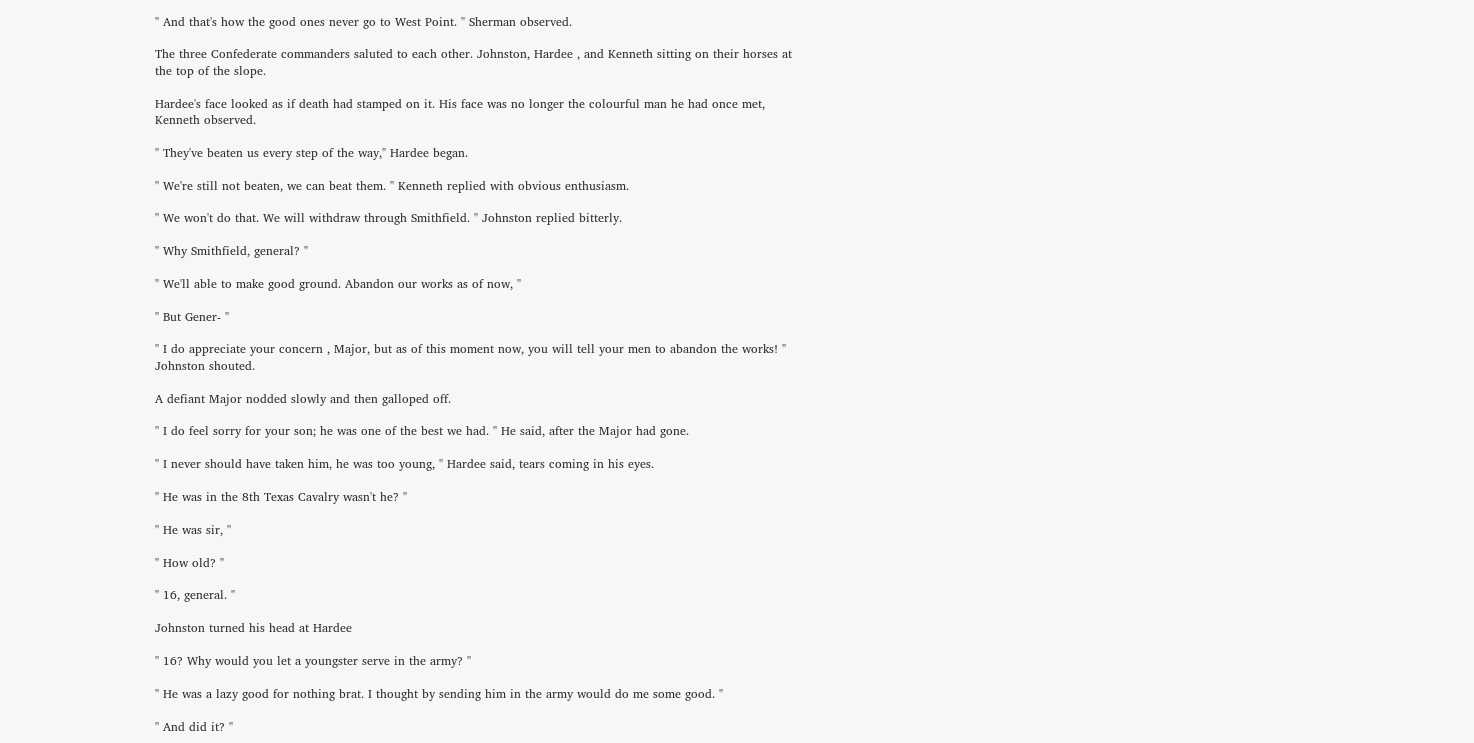'' And that's how the good ones never go to West Point. '' Sherman observed.

The three Confederate commanders saluted to each other. Johnston, Hardee , and Kenneth sitting on their horses at the top of the slope.

Hardee's face looked as if death had stamped on it. His face was no longer the colourful man he had once met, Kenneth observed.

'' They've beaten us every step of the way,'' Hardee began.

'' We're still not beaten, we can beat them. '' Kenneth replied with obvious enthusiasm.

'' We won't do that. We will withdraw through Smithfield. '' Johnston replied bitterly.

'' Why Smithfield, general? ''

'' We'll able to make good ground. Abandon our works as of now, ''

'' But Gener- ''

'' I do appreciate your concern , Major, but as of this moment now, you will tell your men to abandon the works! '' Johnston shouted.

A defiant Major nodded slowly and then galloped off.

'' I do feel sorry for your son; he was one of the best we had. '' He said, after the Major had gone.

'' I never should have taken him, he was too young, '' Hardee said, tears coming in his eyes.

'' He was in the 8th Texas Cavalry wasn't he? ''

'' He was sir, ''

'' How old? ''

'' 16, general. ''

Johnston turned his head at Hardee

'' 16? Why would you let a youngster serve in the army? ''

'' He was a lazy good for nothing brat. I thought by sending him in the army would do me some good. ''

'' And did it? ''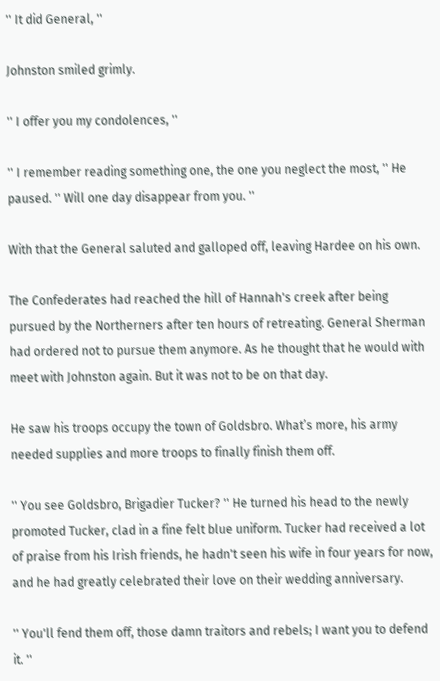'' It did General, ''

Johnston smiled grimly.

'' I offer you my condolences, ''

'' I remember reading something one, the one you neglect the most, '' He paused. '' Will one day disappear from you. ''

With that the General saluted and galloped off, leaving Hardee on his own.

The Confederates had reached the hill of Hannah's creek after being pursued by the Northerners after ten hours of retreating. General Sherman had ordered not to pursue them anymore. As he thought that he would with meet with Johnston again. But it was not to be on that day.

He saw his troops occupy the town of Goldsbro. What’s more, his army needed supplies and more troops to finally finish them off.

'' You see Goldsbro, Brigadier Tucker? '' He turned his head to the newly promoted Tucker, clad in a fine felt blue uniform. Tucker had received a lot of praise from his Irish friends, he hadn't seen his wife in four years for now, and he had greatly celebrated their love on their wedding anniversary.

'' You'll fend them off, those damn traitors and rebels; I want you to defend it. ''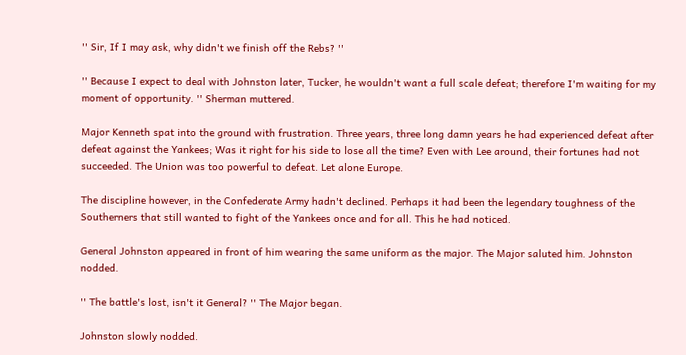'' Sir, If I may ask, why didn't we finish off the Rebs? ''

'' Because I expect to deal with Johnston later, Tucker, he wouldn't want a full scale defeat; therefore I'm waiting for my moment of opportunity. '' Sherman muttered.

Major Kenneth spat into the ground with frustration. Three years, three long damn years he had experienced defeat after defeat against the Yankees; Was it right for his side to lose all the time? Even with Lee around, their fortunes had not succeeded. The Union was too powerful to defeat. Let alone Europe.

The discipline however, in the Confederate Army hadn't declined. Perhaps it had been the legendary toughness of the Southerners that still wanted to fight of the Yankees once and for all. This he had noticed.

General Johnston appeared in front of him wearing the same uniform as the major. The Major saluted him. Johnston nodded.

'' The battle's lost, isn't it General? '' The Major began.

Johnston slowly nodded.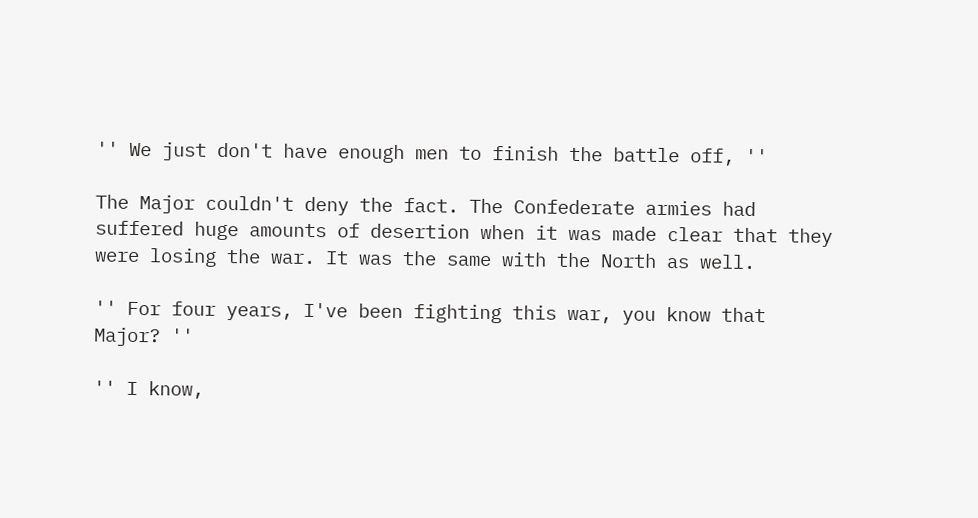'' We just don't have enough men to finish the battle off, ''

The Major couldn't deny the fact. The Confederate armies had suffered huge amounts of desertion when it was made clear that they were losing the war. It was the same with the North as well.

'' For four years, I've been fighting this war, you know that Major? ''

'' I know,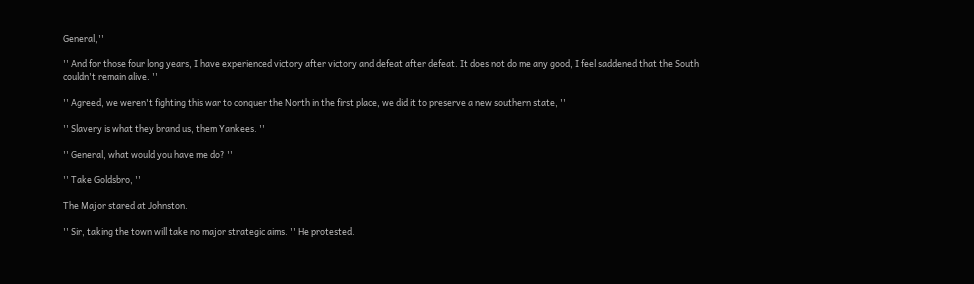General,''

'' And for those four long years, I have experienced victory after victory and defeat after defeat. It does not do me any good, I feel saddened that the South couldn't remain alive. ''

'' Agreed, we weren't fighting this war to conquer the North in the first place, we did it to preserve a new southern state, ''

'' Slavery is what they brand us, them Yankees. ''

'' General, what would you have me do? ''

'' Take Goldsbro, ''

The Major stared at Johnston.

'' Sir, taking the town will take no major strategic aims. '' He protested.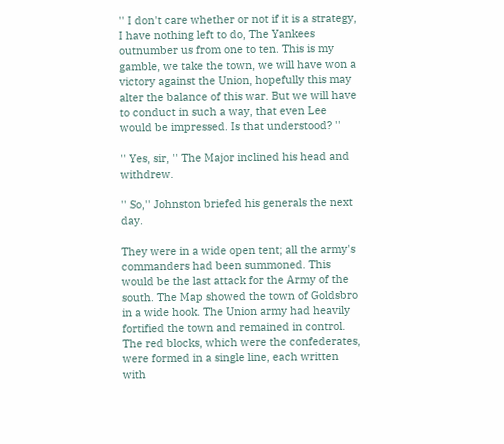'' I don't care whether or not if it is a strategy, I have nothing left to do, The Yankees outnumber us from one to ten. This is my gamble, we take the town, we will have won a victory against the Union, hopefully this may alter the balance of this war. But we will have to conduct in such a way, that even Lee would be impressed. Is that understood? ''

'' Yes, sir, '' The Major inclined his head and withdrew.

'' So,'' Johnston briefed his generals the next day.

They were in a wide open tent; all the army's commanders had been summoned. This would be the last attack for the Army of the south. The Map showed the town of Goldsbro in a wide hook. The Union army had heavily fortified the town and remained in control. The red blocks, which were the confederates, were formed in a single line, each written with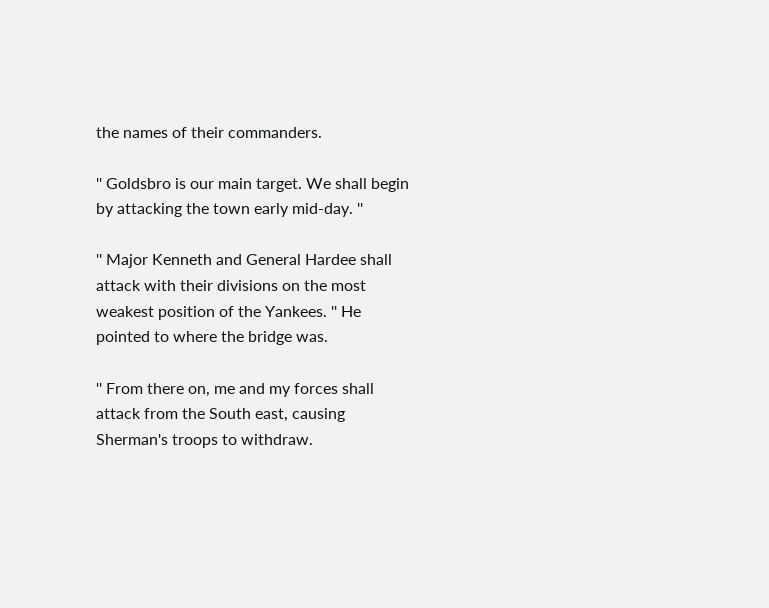the names of their commanders.

'' Goldsbro is our main target. We shall begin by attacking the town early mid-day. ''

'' Major Kenneth and General Hardee shall attack with their divisions on the most weakest position of the Yankees. '' He pointed to where the bridge was.

'' From there on, me and my forces shall attack from the South east, causing Sherman's troops to withdraw.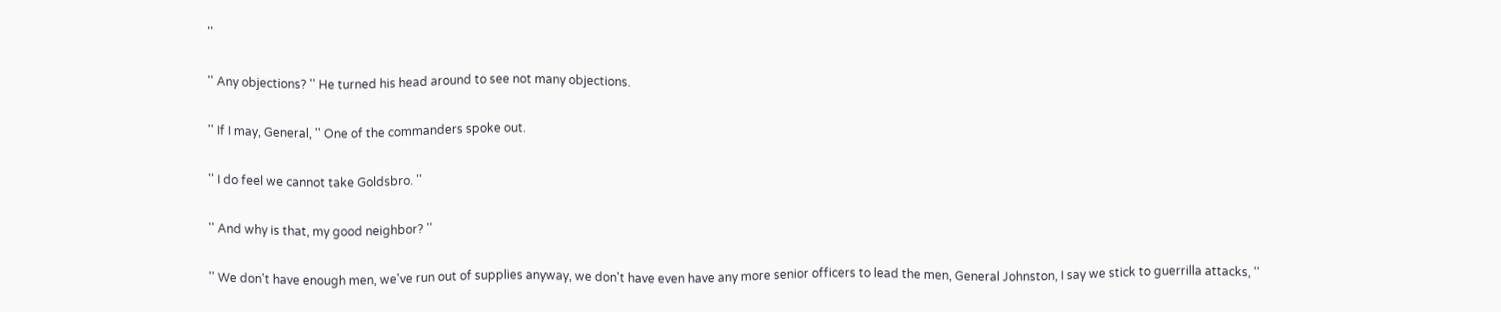''

'' Any objections? '' He turned his head around to see not many objections.

'' If I may, General, '' One of the commanders spoke out.

'' I do feel we cannot take Goldsbro. ''

'' And why is that, my good neighbor? ''

'' We don't have enough men, we've run out of supplies anyway, we don't have even have any more senior officers to lead the men, General Johnston, I say we stick to guerrilla attacks, ''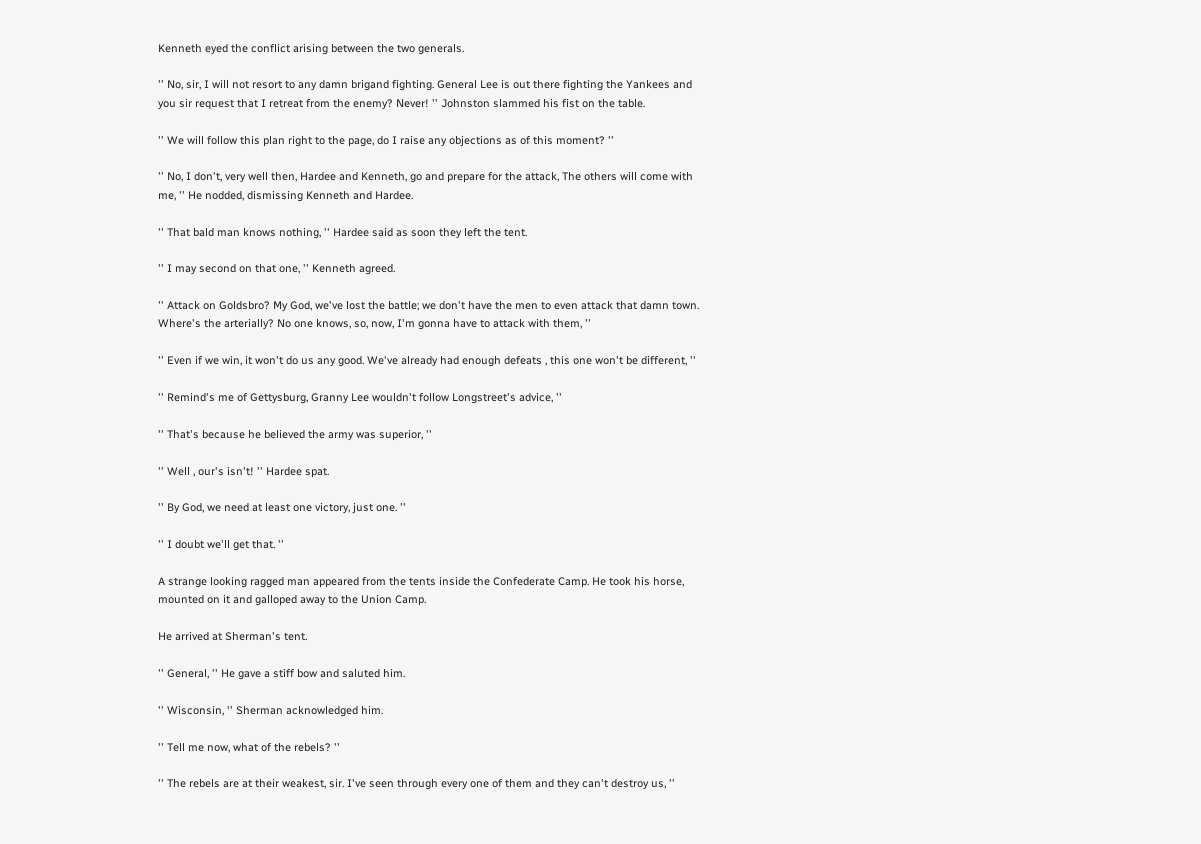Kenneth eyed the conflict arising between the two generals.

'' No, sir, I will not resort to any damn brigand fighting. General Lee is out there fighting the Yankees and you sir request that I retreat from the enemy? Never! '' Johnston slammed his fist on the table.

'' We will follow this plan right to the page, do I raise any objections as of this moment? ''

'' No, I don't, very well then, Hardee and Kenneth, go and prepare for the attack, The others will come with me, '' He nodded, dismissing Kenneth and Hardee.

'' That bald man knows nothing, '' Hardee said as soon they left the tent.

'' I may second on that one, '' Kenneth agreed.

'' Attack on Goldsbro? My God, we've lost the battle; we don't have the men to even attack that damn town. Where's the arterially? No one knows, so, now, I'm gonna have to attack with them, ''

'' Even if we win, it won't do us any good. We've already had enough defeats , this one won't be different, ''

'' Remind's me of Gettysburg, Granny Lee wouldn't follow Longstreet's advice, ''

'' That's because he believed the army was superior, ''

'' Well , our's isn't! '' Hardee spat.

'' By God, we need at least one victory, just one. ''

'' I doubt we'll get that. ''

A strange looking ragged man appeared from the tents inside the Confederate Camp. He took his horse, mounted on it and galloped away to the Union Camp.

He arrived at Sherman's tent.

'' General, '' He gave a stiff bow and saluted him.

'' Wisconsin, '' Sherman acknowledged him.

'' Tell me now, what of the rebels? ''

'' The rebels are at their weakest, sir. I've seen through every one of them and they can't destroy us, ''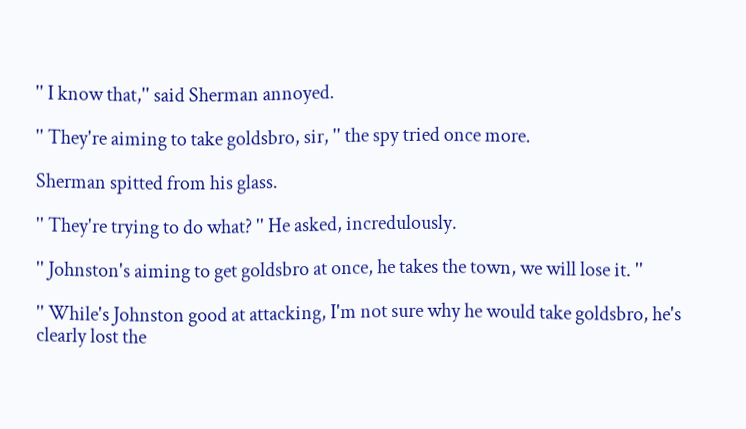'' I know that,'' said Sherman annoyed.

'' They're aiming to take goldsbro, sir, '' the spy tried once more.

Sherman spitted from his glass.

'' They're trying to do what? '' He asked, incredulously.

'' Johnston's aiming to get goldsbro at once, he takes the town, we will lose it. ''

'' While's Johnston good at attacking, I'm not sure why he would take goldsbro, he's clearly lost the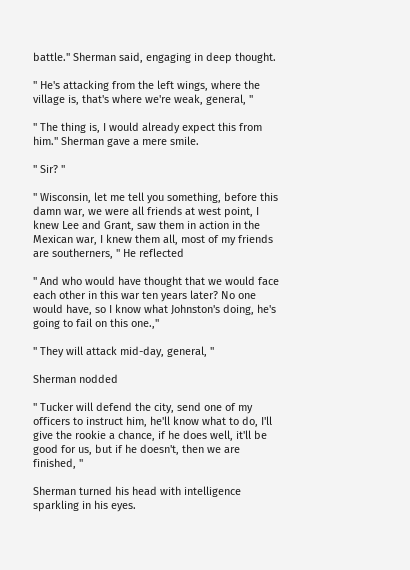battle.'' Sherman said, engaging in deep thought.

'' He's attacking from the left wings, where the village is, that's where we're weak, general, ''

'' The thing is, I would already expect this from him.'' Sherman gave a mere smile.

'' Sir? ''

'' Wisconsin, let me tell you something, before this damn war, we were all friends at west point, I knew Lee and Grant, saw them in action in the Mexican war, I knew them all, most of my friends are southerners, '' He reflected

'' And who would have thought that we would face each other in this war ten years later? No one would have, so I know what Johnston's doing, he's going to fail on this one.,''

'' They will attack mid-day, general, ''

Sherman nodded

'' Tucker will defend the city, send one of my officers to instruct him, he'll know what to do, I'll give the rookie a chance, if he does well, it'll be good for us, but if he doesn't, then we are finished, ''

Sherman turned his head with intelligence sparkling in his eyes.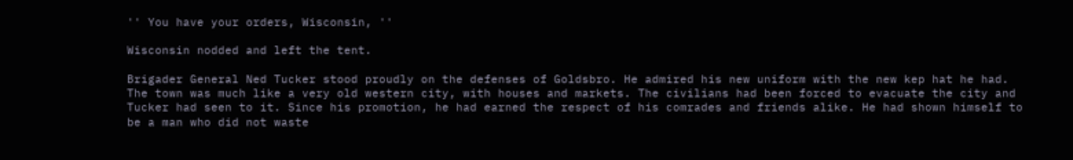'' You have your orders, Wisconsin, ''

Wisconsin nodded and left the tent.

Brigader General Ned Tucker stood proudly on the defenses of Goldsbro. He admired his new uniform with the new kep hat he had. The town was much like a very old western city, with houses and markets. The civilians had been forced to evacuate the city and Tucker had seen to it. Since his promotion, he had earned the respect of his comrades and friends alike. He had shown himself to be a man who did not waste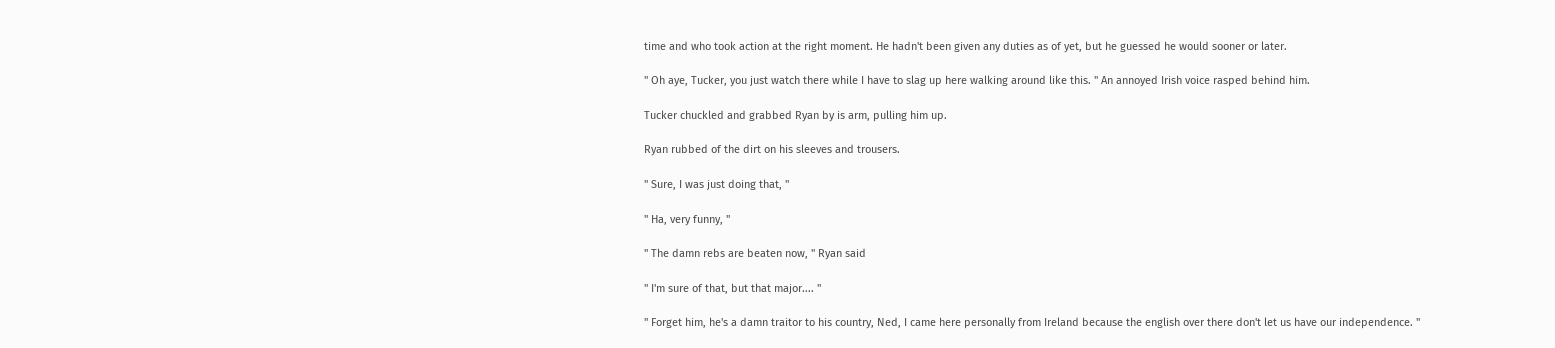time and who took action at the right moment. He hadn't been given any duties as of yet, but he guessed he would sooner or later.

'' Oh aye, Tucker, you just watch there while I have to slag up here walking around like this. '' An annoyed Irish voice rasped behind him.

Tucker chuckled and grabbed Ryan by is arm, pulling him up.

Ryan rubbed of the dirt on his sleeves and trousers.

'' Sure, I was just doing that, ''

'' Ha, very funny, ''

'' The damn rebs are beaten now, '' Ryan said

'' I'm sure of that, but that major.... ''

'' Forget him, he's a damn traitor to his country, Ned, I came here personally from Ireland because the english over there don't let us have our independence. ''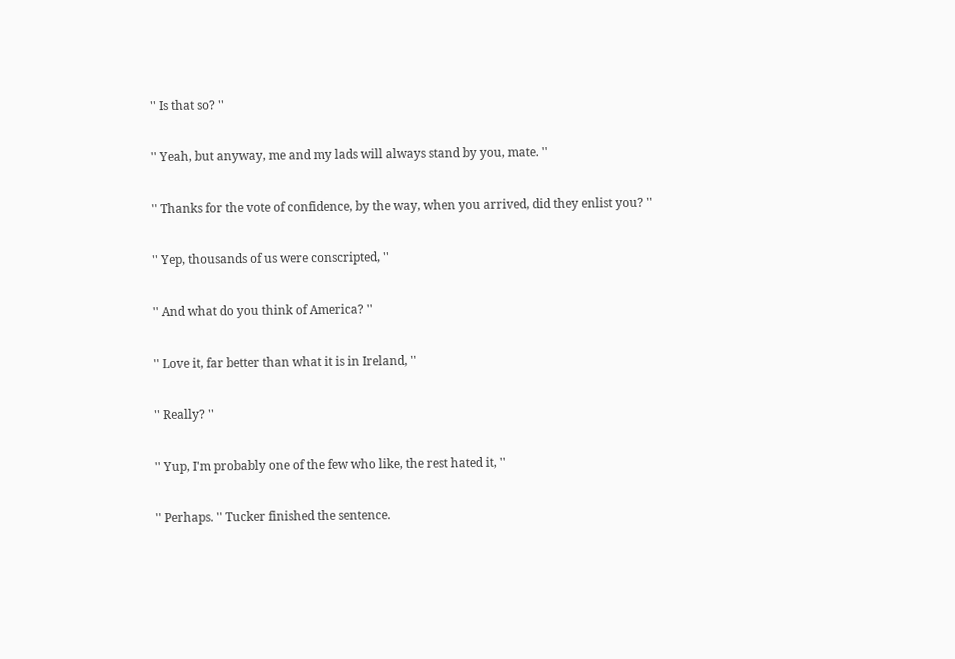'' Is that so? ''

'' Yeah, but anyway, me and my lads will always stand by you, mate. ''

'' Thanks for the vote of confidence, by the way, when you arrived, did they enlist you? ''

'' Yep, thousands of us were conscripted, ''

'' And what do you think of America? ''

'' Love it, far better than what it is in Ireland, ''

'' Really? ''

'' Yup, I'm probably one of the few who like, the rest hated it, ''

'' Perhaps. '' Tucker finished the sentence.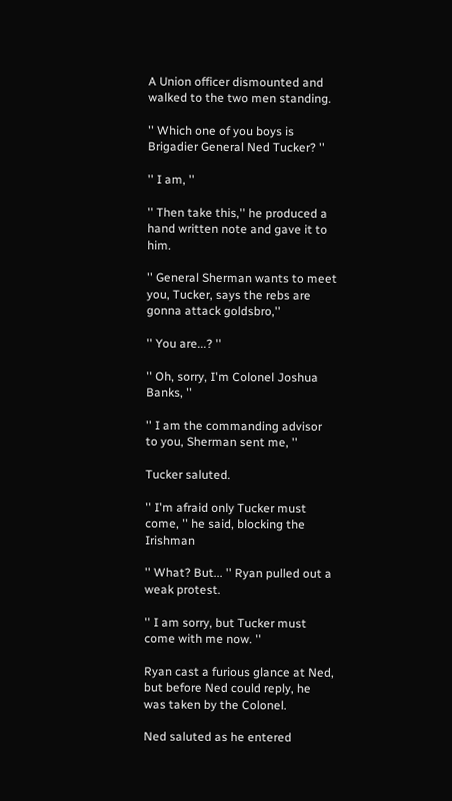A Union officer dismounted and walked to the two men standing.

'' Which one of you boys is Brigadier General Ned Tucker? ''

'' I am, ''

'' Then take this,'' he produced a hand written note and gave it to him.

'' General Sherman wants to meet you, Tucker, says the rebs are gonna attack goldsbro,''

'' You are...? ''

'' Oh, sorry, I'm Colonel Joshua Banks, ''

'' I am the commanding advisor to you, Sherman sent me, ''

Tucker saluted.

'' I'm afraid only Tucker must come, '' he said, blocking the Irishman

'' What? But... '' Ryan pulled out a weak protest.

'' I am sorry, but Tucker must come with me now. ''

Ryan cast a furious glance at Ned, but before Ned could reply, he was taken by the Colonel.

Ned saluted as he entered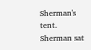Sherman's tent. Sherman sat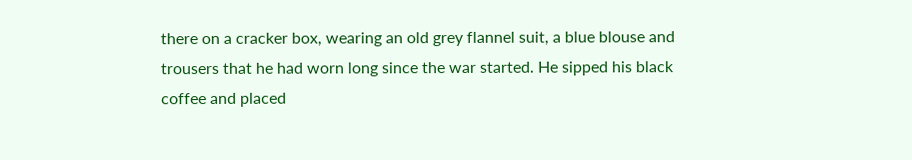there on a cracker box, wearing an old grey flannel suit, a blue blouse and trousers that he had worn long since the war started. He sipped his black coffee and placed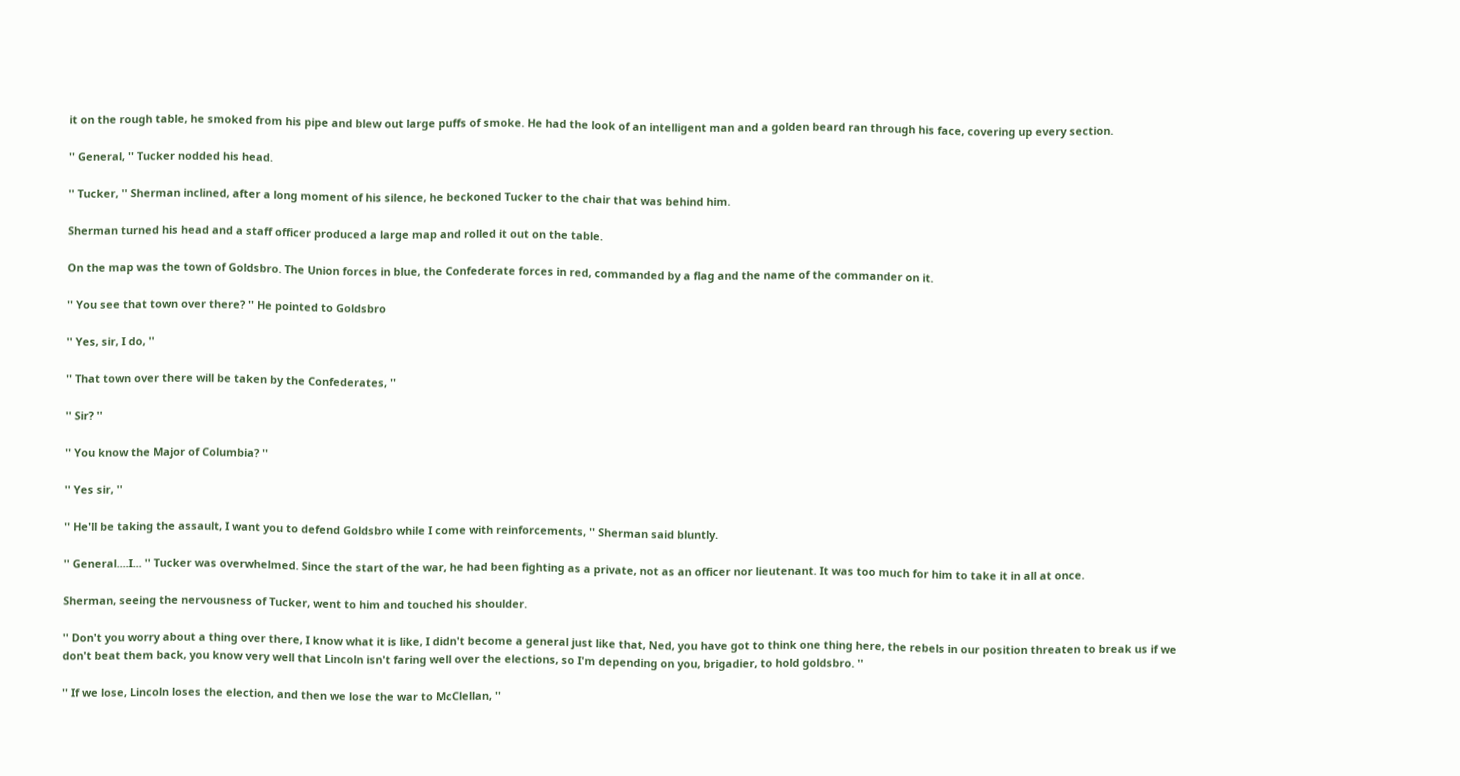it on the rough table, he smoked from his pipe and blew out large puffs of smoke. He had the look of an intelligent man and a golden beard ran through his face, covering up every section.

'' General, '' Tucker nodded his head.

'' Tucker, '' Sherman inclined, after a long moment of his silence, he beckoned Tucker to the chair that was behind him.

Sherman turned his head and a staff officer produced a large map and rolled it out on the table.

On the map was the town of Goldsbro. The Union forces in blue, the Confederate forces in red, commanded by a flag and the name of the commander on it.

'' You see that town over there? '' He pointed to Goldsbro

'' Yes, sir, I do, ''

'' That town over there will be taken by the Confederates, ''

'' Sir? ''

'' You know the Major of Columbia? ''

'' Yes sir, ''

'' He'll be taking the assault, I want you to defend Goldsbro while I come with reinforcements, '' Sherman said bluntly.

'' General....I... '' Tucker was overwhelmed. Since the start of the war, he had been fighting as a private, not as an officer nor lieutenant. It was too much for him to take it in all at once.

Sherman, seeing the nervousness of Tucker, went to him and touched his shoulder.

'' Don't you worry about a thing over there, I know what it is like, I didn't become a general just like that, Ned, you have got to think one thing here, the rebels in our position threaten to break us if we don't beat them back, you know very well that Lincoln isn't faring well over the elections, so I'm depending on you, brigadier, to hold goldsbro. ''

'' If we lose, Lincoln loses the election, and then we lose the war to McClellan, ''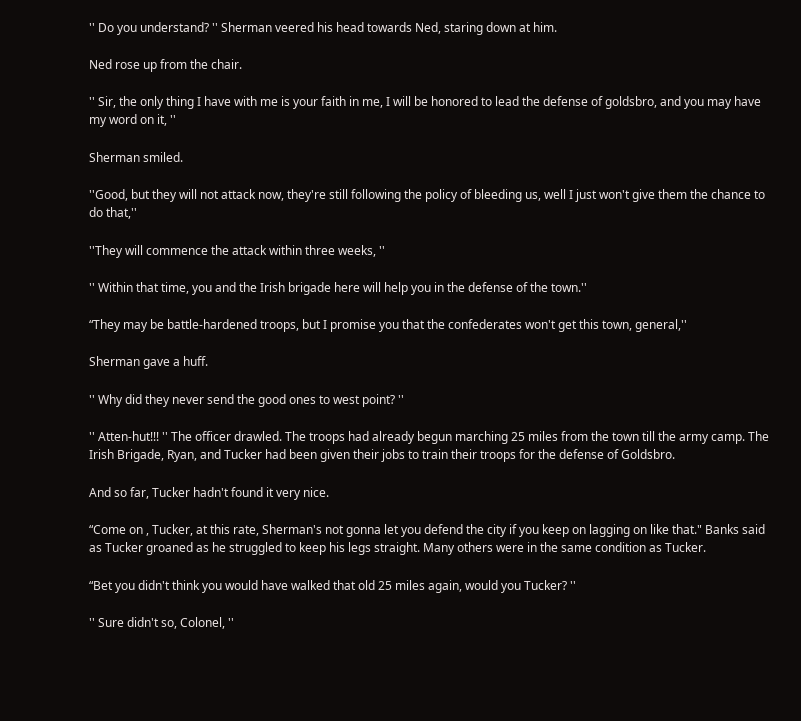'' Do you understand? '' Sherman veered his head towards Ned, staring down at him.

Ned rose up from the chair.

'' Sir, the only thing I have with me is your faith in me, I will be honored to lead the defense of goldsbro, and you may have my word on it, ''

Sherman smiled.

''Good, but they will not attack now, they're still following the policy of bleeding us, well I just won't give them the chance to do that,''

''They will commence the attack within three weeks, ''

'' Within that time, you and the Irish brigade here will help you in the defense of the town.''

“They may be battle-hardened troops, but I promise you that the confederates won't get this town, general,''

Sherman gave a huff.

'' Why did they never send the good ones to west point? ''

'' Atten-hut!!! '' The officer drawled. The troops had already begun marching 25 miles from the town till the army camp. The Irish Brigade, Ryan, and Tucker had been given their jobs to train their troops for the defense of Goldsbro.

And so far, Tucker hadn't found it very nice.

“Come on , Tucker, at this rate, Sherman's not gonna let you defend the city if you keep on lagging on like that." Banks said as Tucker groaned as he struggled to keep his legs straight. Many others were in the same condition as Tucker.

“Bet you didn't think you would have walked that old 25 miles again, would you Tucker? ''

'' Sure didn't so, Colonel, ''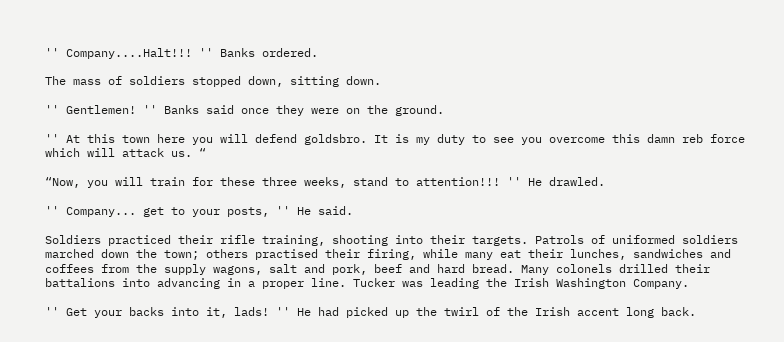'' Company....Halt!!! '' Banks ordered.

The mass of soldiers stopped down, sitting down.

'' Gentlemen! '' Banks said once they were on the ground.

'' At this town here you will defend goldsbro. It is my duty to see you overcome this damn reb force which will attack us. “

“Now, you will train for these three weeks, stand to attention!!! '' He drawled.

'' Company... get to your posts, '' He said.

Soldiers practiced their rifle training, shooting into their targets. Patrols of uniformed soldiers marched down the town; others practised their firing, while many eat their lunches, sandwiches and coffees from the supply wagons, salt and pork, beef and hard bread. Many colonels drilled their battalions into advancing in a proper line. Tucker was leading the Irish Washington Company.

'' Get your backs into it, lads! '' He had picked up the twirl of the Irish accent long back.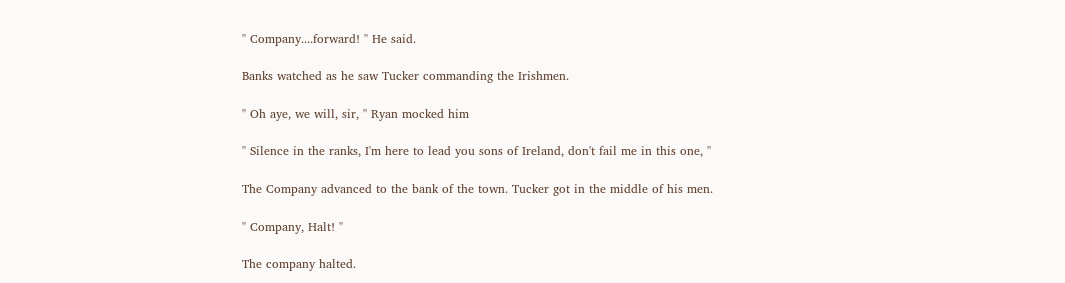'' Company....forward! '' He said.

Banks watched as he saw Tucker commanding the Irishmen.

'' Oh aye, we will, sir, '' Ryan mocked him

'' Silence in the ranks, I'm here to lead you sons of Ireland, don't fail me in this one, ''

The Company advanced to the bank of the town. Tucker got in the middle of his men.

'' Company, Halt! ''

The company halted.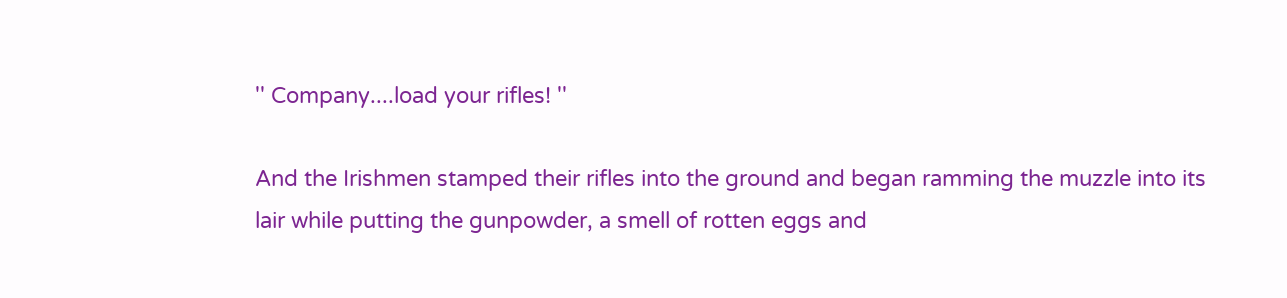'' Company....load your rifles! ''

And the Irishmen stamped their rifles into the ground and began ramming the muzzle into its lair while putting the gunpowder, a smell of rotten eggs and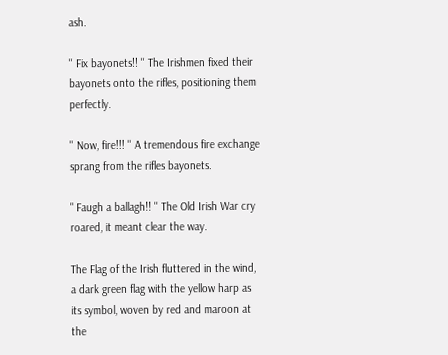ash.

'' Fix bayonets!! '' The Irishmen fixed their bayonets onto the rifles, positioning them perfectly.

'' Now, fire!!! '' A tremendous fire exchange sprang from the rifles bayonets.

" Faugh a ballagh!! '' The Old Irish War cry roared, it meant clear the way.

The Flag of the Irish fluttered in the wind, a dark green flag with the yellow harp as its symbol, woven by red and maroon at the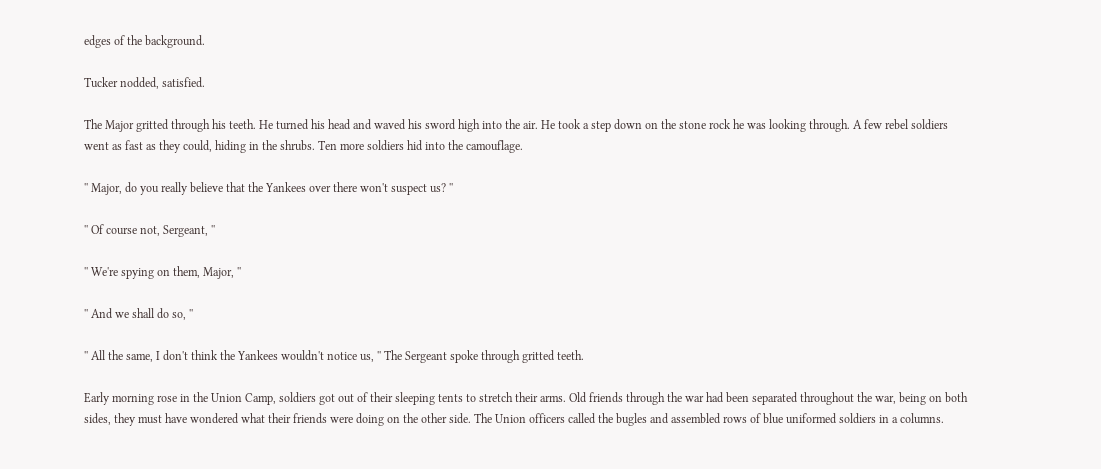edges of the background.

Tucker nodded, satisfied.

The Major gritted through his teeth. He turned his head and waved his sword high into the air. He took a step down on the stone rock he was looking through. A few rebel soldiers went as fast as they could, hiding in the shrubs. Ten more soldiers hid into the camouflage.

'' Major, do you really believe that the Yankees over there won't suspect us? ''

'' Of course not, Sergeant, ''

'' We're spying on them, Major, ''

'' And we shall do so, ''

'' All the same, I don't think the Yankees wouldn't notice us, '' The Sergeant spoke through gritted teeth.

Early morning rose in the Union Camp, soldiers got out of their sleeping tents to stretch their arms. Old friends through the war had been separated throughout the war, being on both sides, they must have wondered what their friends were doing on the other side. The Union officers called the bugles and assembled rows of blue uniformed soldiers in a columns.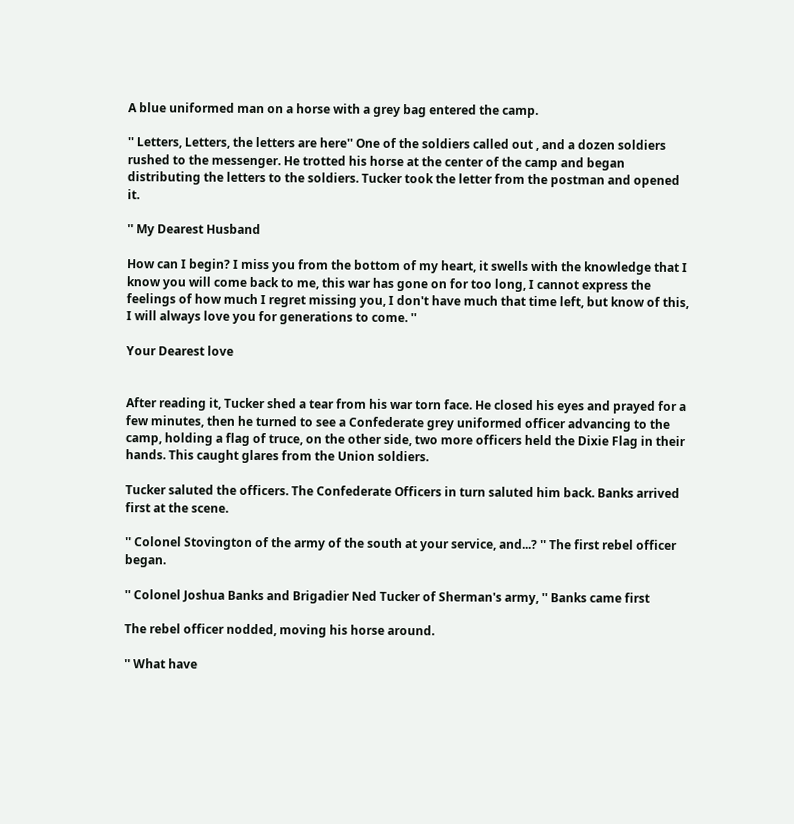A blue uniformed man on a horse with a grey bag entered the camp.

'' Letters, Letters, the letters are here'' One of the soldiers called out , and a dozen soldiers rushed to the messenger. He trotted his horse at the center of the camp and began distributing the letters to the soldiers. Tucker took the letter from the postman and opened it.

'' My Dearest Husband

How can I begin? I miss you from the bottom of my heart, it swells with the knowledge that I know you will come back to me, this war has gone on for too long, I cannot express the feelings of how much I regret missing you, I don't have much that time left, but know of this, I will always love you for generations to come. ''

Your Dearest love


After reading it, Tucker shed a tear from his war torn face. He closed his eyes and prayed for a few minutes, then he turned to see a Confederate grey uniformed officer advancing to the camp, holding a flag of truce, on the other side, two more officers held the Dixie Flag in their hands. This caught glares from the Union soldiers.

Tucker saluted the officers. The Confederate Officers in turn saluted him back. Banks arrived first at the scene.

'' Colonel Stovington of the army of the south at your service, and...? '' The first rebel officer began.

'' Colonel Joshua Banks and Brigadier Ned Tucker of Sherman's army, '' Banks came first

The rebel officer nodded, moving his horse around.

'' What have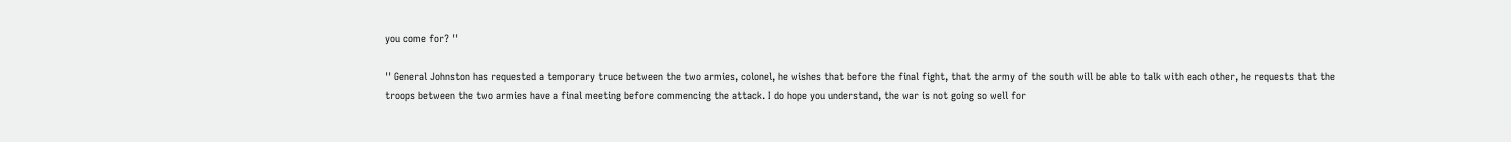you come for? ''

'' General Johnston has requested a temporary truce between the two armies, colonel, he wishes that before the final fight, that the army of the south will be able to talk with each other, he requests that the troops between the two armies have a final meeting before commencing the attack. I do hope you understand, the war is not going so well for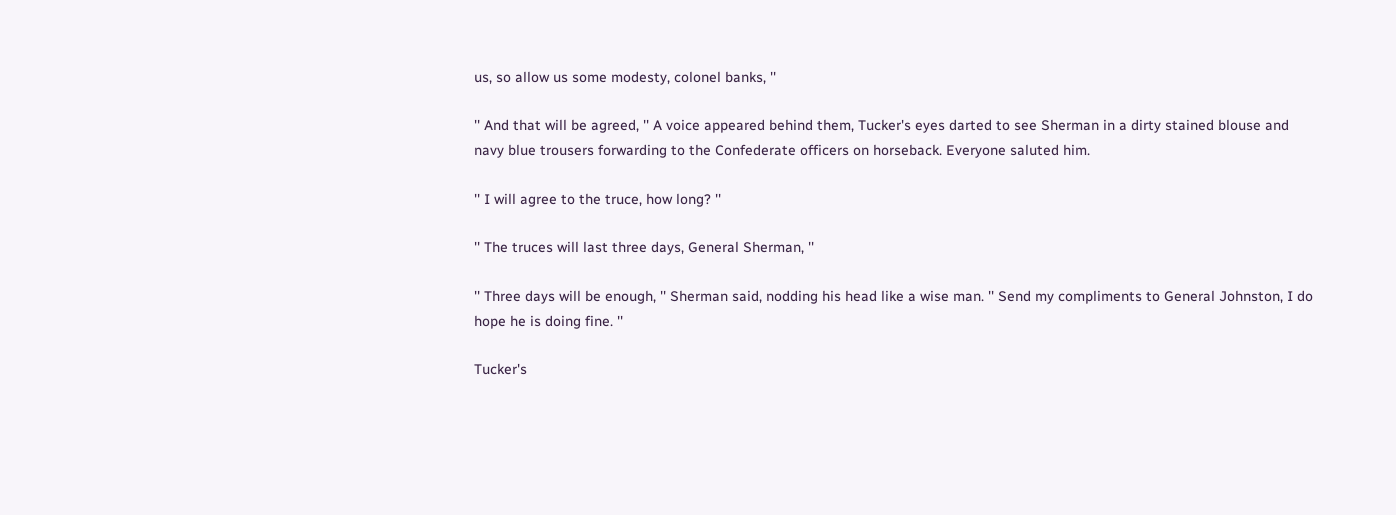us, so allow us some modesty, colonel banks, ''

'' And that will be agreed, '' A voice appeared behind them, Tucker's eyes darted to see Sherman in a dirty stained blouse and navy blue trousers forwarding to the Confederate officers on horseback. Everyone saluted him.

'' I will agree to the truce, how long? ''

'' The truces will last three days, General Sherman, ''

'' Three days will be enough, '' Sherman said, nodding his head like a wise man. '' Send my compliments to General Johnston, I do hope he is doing fine. ''

Tucker's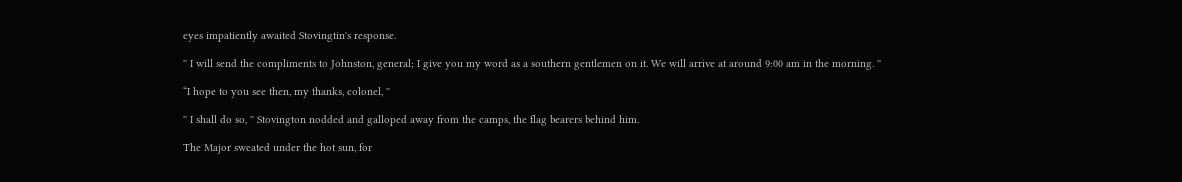eyes impatiently awaited Stovingtin's response.

'' I will send the compliments to Johnston, general; I give you my word as a southern gentlemen on it. We will arrive at around 9:00 am in the morning. ''

“I hope to you see then, my thanks, colonel, ''

'' I shall do so, '' Stovington nodded and galloped away from the camps, the flag bearers behind him.

The Major sweated under the hot sun, for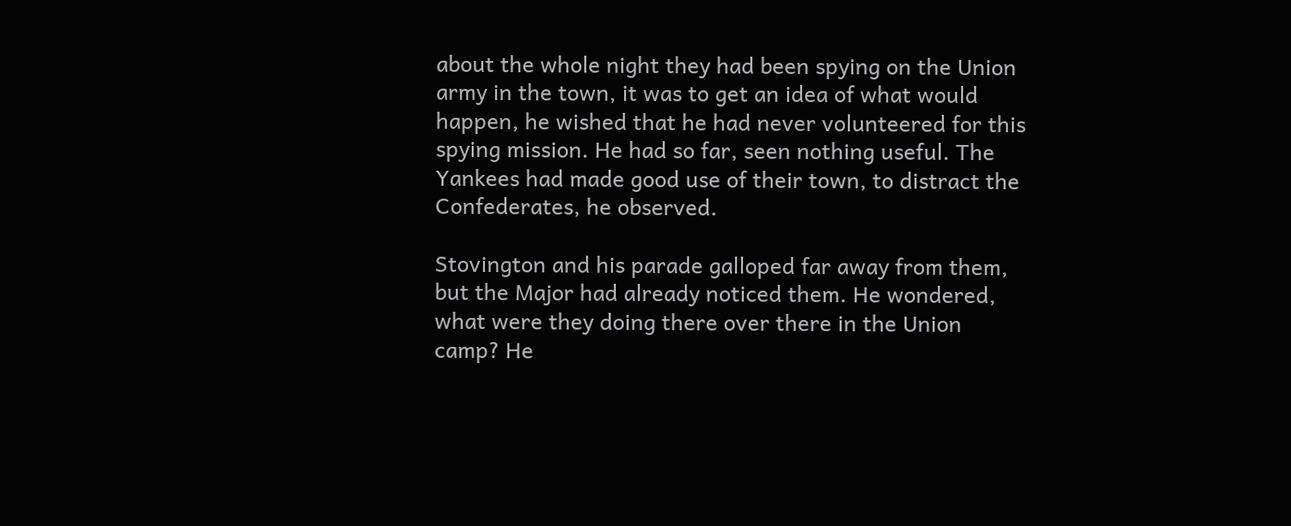about the whole night they had been spying on the Union army in the town, it was to get an idea of what would happen, he wished that he had never volunteered for this spying mission. He had so far, seen nothing useful. The Yankees had made good use of their town, to distract the Confederates, he observed.

Stovington and his parade galloped far away from them, but the Major had already noticed them. He wondered, what were they doing there over there in the Union camp? He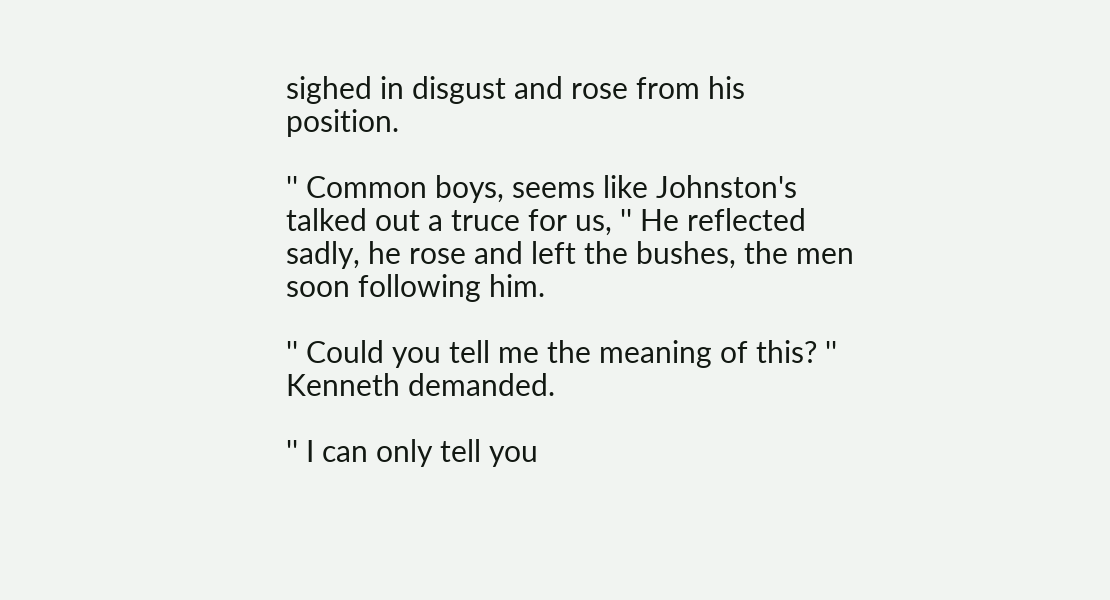sighed in disgust and rose from his position.

'' Common boys, seems like Johnston's talked out a truce for us, '' He reflected sadly, he rose and left the bushes, the men soon following him.

'' Could you tell me the meaning of this? '' Kenneth demanded.

'' I can only tell you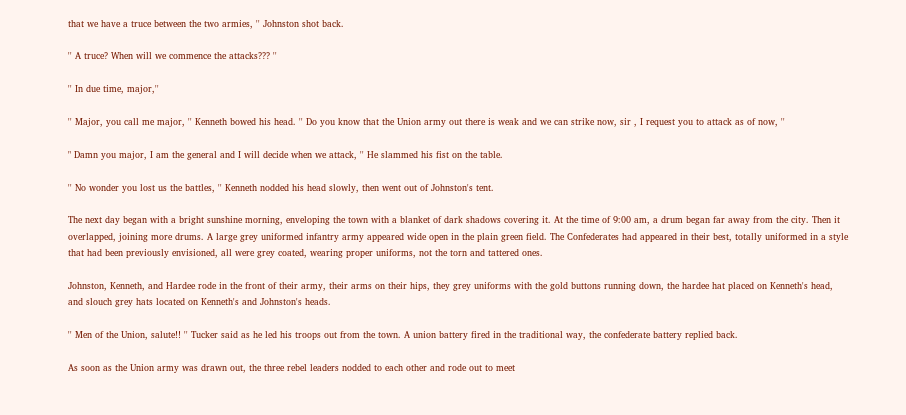that we have a truce between the two armies, '' Johnston shot back.

'' A truce? When will we commence the attacks??? ''

'' In due time, major,''

'' Major, you call me major, '' Kenneth bowed his head. '' Do you know that the Union army out there is weak and we can strike now, sir , I request you to attack as of now, ''

" Damn you major, I am the general and I will decide when we attack, '' He slammed his fist on the table.

'' No wonder you lost us the battles, '' Kenneth nodded his head slowly, then went out of Johnston's tent.

The next day began with a bright sunshine morning, enveloping the town with a blanket of dark shadows covering it. At the time of 9:00 am, a drum began far away from the city. Then it overlapped, joining more drums. A large grey uniformed infantry army appeared wide open in the plain green field. The Confederates had appeared in their best, totally uniformed in a style that had been previously envisioned, all were grey coated, wearing proper uniforms, not the torn and tattered ones.

Johnston, Kenneth, and Hardee rode in the front of their army, their arms on their hips, they grey uniforms with the gold buttons running down, the hardee hat placed on Kenneth's head, and slouch grey hats located on Kenneth's and Johnston's heads.

'' Men of the Union, salute!! '' Tucker said as he led his troops out from the town. A union battery fired in the traditional way, the confederate battery replied back.

As soon as the Union army was drawn out, the three rebel leaders nodded to each other and rode out to meet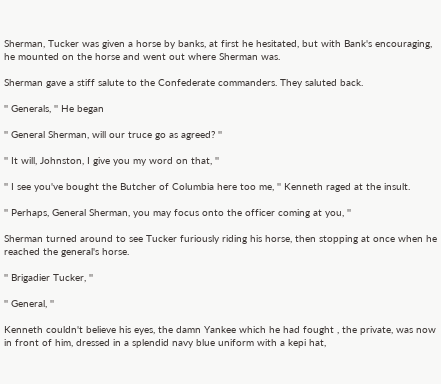Sherman, Tucker was given a horse by banks, at first he hesitated, but with Bank's encouraging, he mounted on the horse and went out where Sherman was.

Sherman gave a stiff salute to the Confederate commanders. They saluted back.

'' Generals, '' He began

'' General Sherman, will our truce go as agreed? ''

'' It will, Johnston, I give you my word on that, ''

'' I see you've bought the Butcher of Columbia here too me, '' Kenneth raged at the insult.

'' Perhaps, General Sherman, you may focus onto the officer coming at you, ''

Sherman turned around to see Tucker furiously riding his horse, then stopping at once when he reached the general's horse.

'' Brigadier Tucker, ''

'' General, ''

Kenneth couldn't believe his eyes, the damn Yankee which he had fought , the private, was now in front of him, dressed in a splendid navy blue uniform with a kepi hat,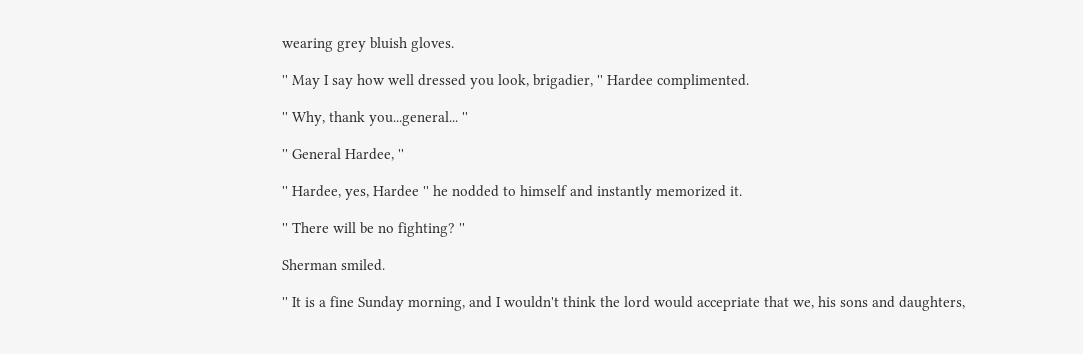wearing grey bluish gloves.

'' May I say how well dressed you look, brigadier, '' Hardee complimented.

'' Why, thank you...general... ''

'' General Hardee, ''

'' Hardee, yes, Hardee '' he nodded to himself and instantly memorized it.

'' There will be no fighting? ''

Sherman smiled.

'' It is a fine Sunday morning, and I wouldn't think the lord would accepriate that we, his sons and daughters,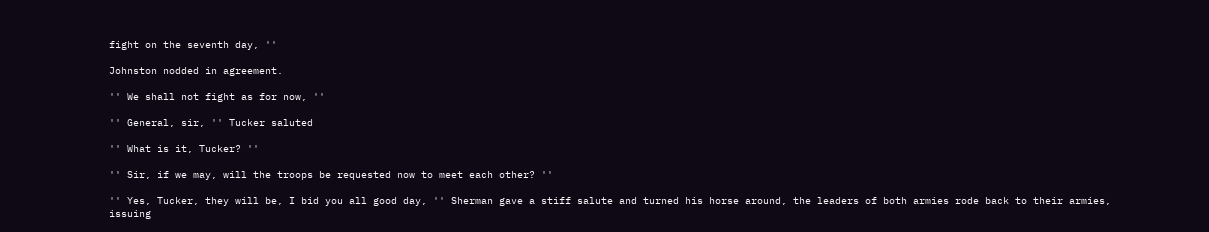fight on the seventh day, ''

Johnston nodded in agreement.

'' We shall not fight as for now, ''

'' General, sir, '' Tucker saluted

'' What is it, Tucker? ''

'' Sir, if we may, will the troops be requested now to meet each other? ''

'' Yes, Tucker, they will be, I bid you all good day, '' Sherman gave a stiff salute and turned his horse around, the leaders of both armies rode back to their armies, issuing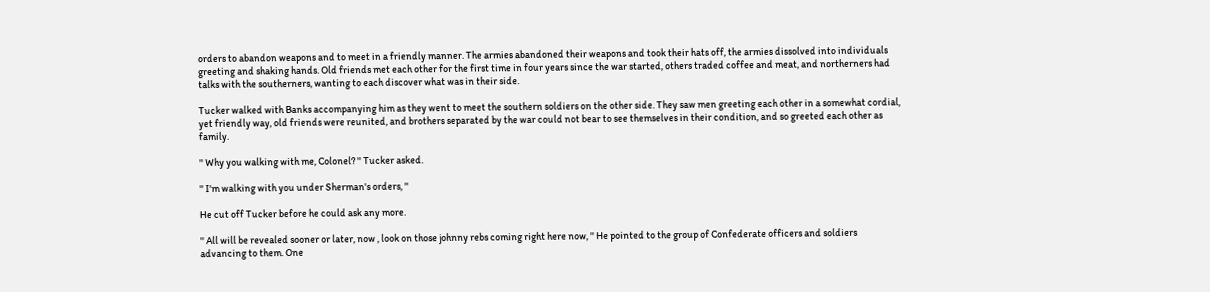orders to abandon weapons and to meet in a friendly manner. The armies abandoned their weapons and took their hats off, the armies dissolved into individuals greeting and shaking hands. Old friends met each other for the first time in four years since the war started, others traded coffee and meat, and northerners had talks with the southerners, wanting to each discover what was in their side.

Tucker walked with Banks accompanying him as they went to meet the southern soldiers on the other side. They saw men greeting each other in a somewhat cordial, yet friendly way, old friends were reunited, and brothers separated by the war could not bear to see themselves in their condition, and so greeted each other as family.

'' Why you walking with me, Colonel? '' Tucker asked.

'' I'm walking with you under Sherman's orders, ''

He cut off Tucker before he could ask any more.

'' All will be revealed sooner or later, now , look on those johnny rebs coming right here now, '' He pointed to the group of Confederate officers and soldiers advancing to them. One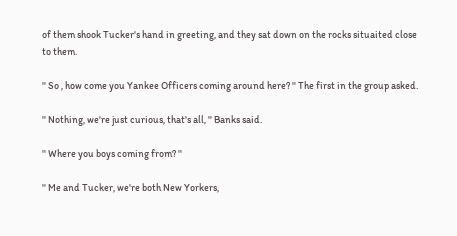of them shook Tucker's hand in greeting, and they sat down on the rocks situaited close to them.

'' So , how come you Yankee Officers coming around here? '' The first in the group asked.

'' Nothing, we're just curious, that's all, '' Banks said.

'' Where you boys coming from? ''

'' Me and Tucker, we're both New Yorkers,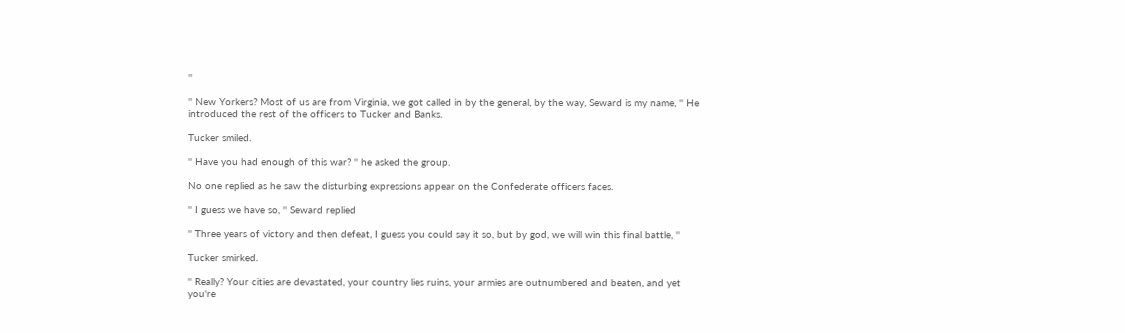''

'' New Yorkers? Most of us are from Virginia, we got called in by the general, by the way, Seward is my name, '' He introduced the rest of the officers to Tucker and Banks.

Tucker smiled.

'' Have you had enough of this war? '' he asked the group.

No one replied as he saw the disturbing expressions appear on the Confederate officers faces.

'' I guess we have so, '' Seward replied

'' Three years of victory and then defeat, I guess you could say it so, but by god, we will win this final battle, ''

Tucker smirked.

'' Really? Your cities are devastated, your country lies ruins, your armies are outnumbered and beaten, and yet you're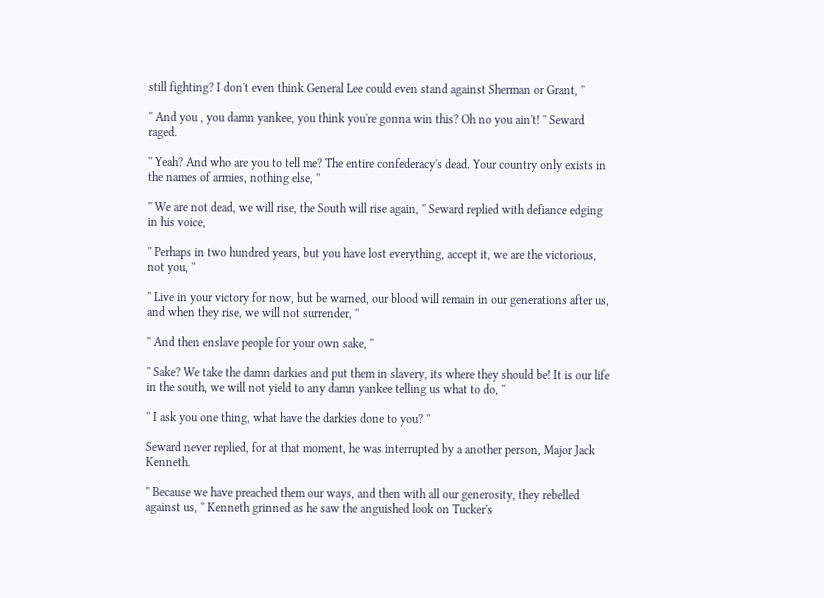still fighting? I don't even think General Lee could even stand against Sherman or Grant, ''

'' And you , you damn yankee, you think you're gonna win this? Oh no you ain't! '' Seward raged.

'' Yeah? And who are you to tell me? The entire confederacy's dead. Your country only exists in the names of armies, nothing else, ''

'' We are not dead, we will rise, the South will rise again, '' Seward replied with defiance edging in his voice,

'' Perhaps in two hundred years, but you have lost everything, accept it, we are the victorious, not you, ''

'' Live in your victory for now, but be warned, our blood will remain in our generations after us, and when they rise, we will not surrender, ''

'' And then enslave people for your own sake, ''

'' Sake? We take the damn darkies and put them in slavery, its where they should be! It is our life in the south, we will not yield to any damn yankee telling us what to do, ''

'' I ask you one thing, what have the darkies done to you? ''

Seward never replied, for at that moment, he was interrupted by a another person, Major Jack Kenneth.

'' Because we have preached them our ways, and then with all our generosity, they rebelled against us, '' Kenneth grinned as he saw the anguished look on Tucker's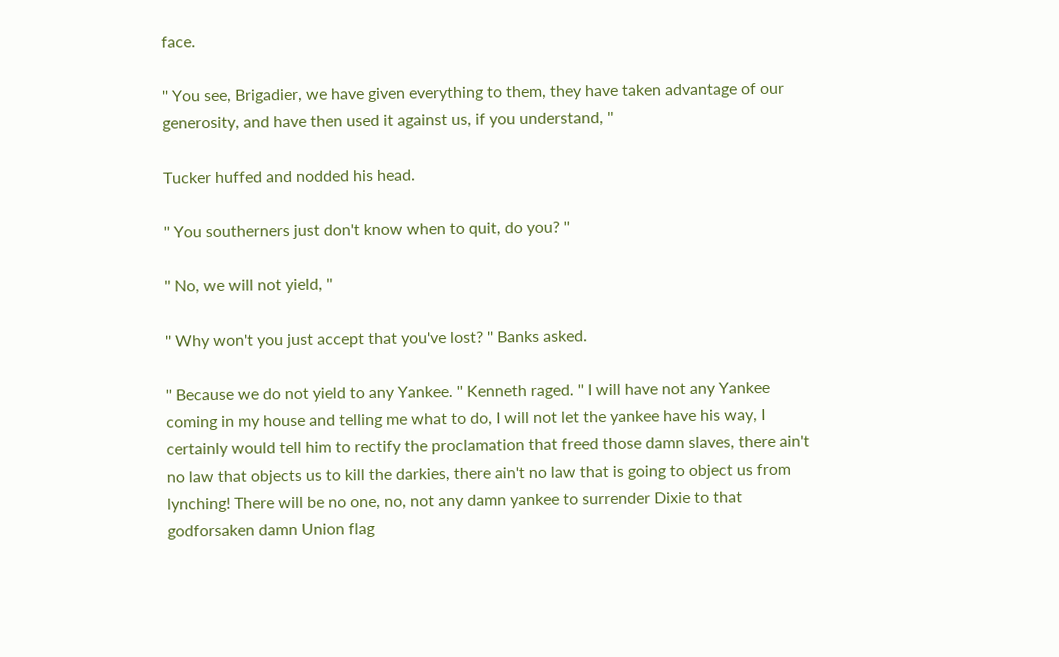face.

'' You see, Brigadier, we have given everything to them, they have taken advantage of our generosity, and have then used it against us, if you understand, ''

Tucker huffed and nodded his head.

'' You southerners just don't know when to quit, do you? ''

'' No, we will not yield, ''

'' Why won't you just accept that you've lost? '' Banks asked.

'' Because we do not yield to any Yankee. '' Kenneth raged. '' I will have not any Yankee coming in my house and telling me what to do, I will not let the yankee have his way, I certainly would tell him to rectify the proclamation that freed those damn slaves, there ain't no law that objects us to kill the darkies, there ain't no law that is going to object us from lynching! There will be no one, no, not any damn yankee to surrender Dixie to that godforsaken damn Union flag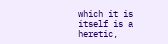which it is itself is a heretic,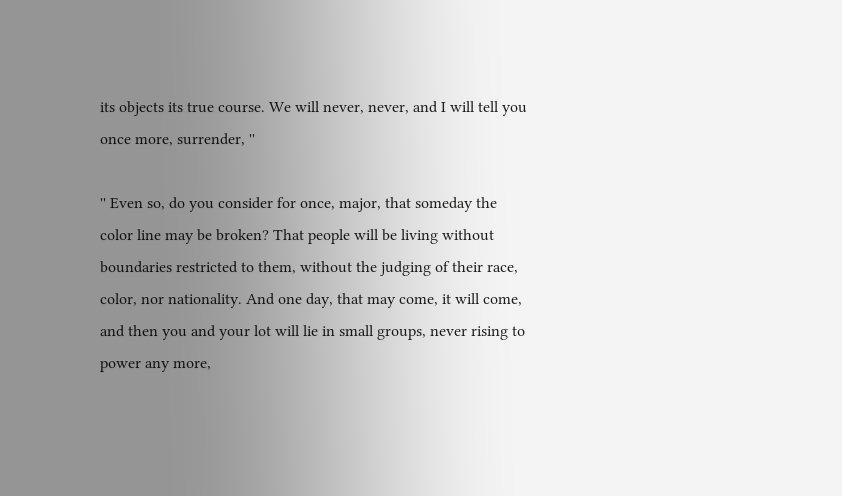its objects its true course. We will never, never, and I will tell you once more, surrender, ''

'' Even so, do you consider for once, major, that someday the color line may be broken? That people will be living without boundaries restricted to them, without the judging of their race, color, nor nationality. And one day, that may come, it will come, and then you and your lot will lie in small groups, never rising to power any more,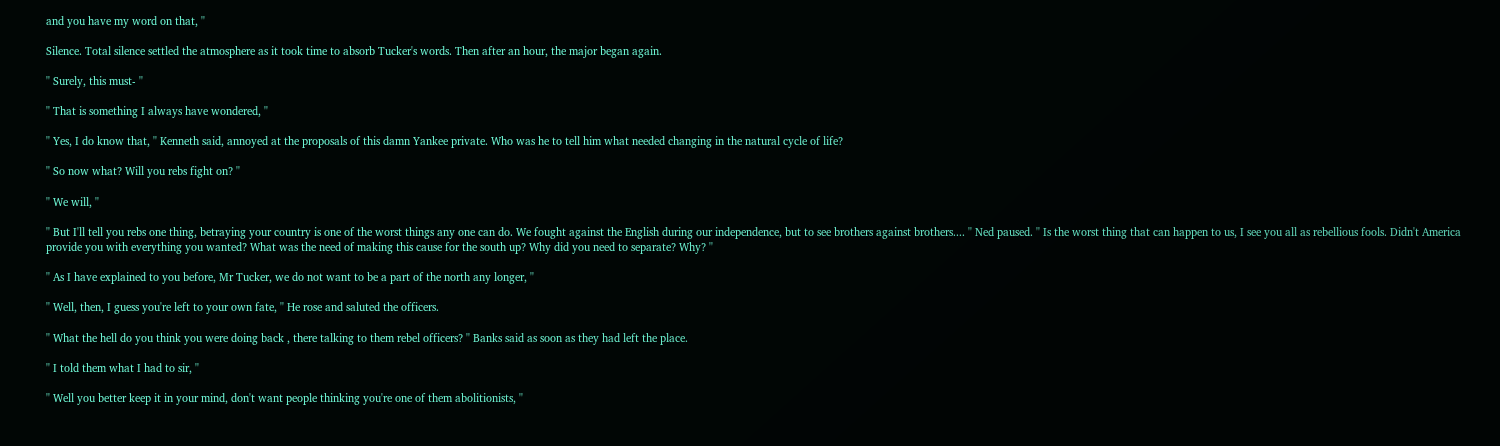and you have my word on that, ''

Silence. Total silence settled the atmosphere as it took time to absorb Tucker's words. Then after an hour, the major began again.

'' Surely, this must- ''

'' That is something I always have wondered, ''

'' Yes, I do know that, '' Kenneth said, annoyed at the proposals of this damn Yankee private. Who was he to tell him what needed changing in the natural cycle of life?

'' So now what? Will you rebs fight on? ''

'' We will, ''

'' But I'll tell you rebs one thing, betraying your country is one of the worst things any one can do. We fought against the English during our independence, but to see brothers against brothers.... '' Ned paused. '' Is the worst thing that can happen to us, I see you all as rebellious fools. Didn't America provide you with everything you wanted? What was the need of making this cause for the south up? Why did you need to separate? Why? ''

'' As I have explained to you before, Mr Tucker, we do not want to be a part of the north any longer, ''

'' Well, then, I guess you're left to your own fate, '' He rose and saluted the officers.

'' What the hell do you think you were doing back , there talking to them rebel officers? '' Banks said as soon as they had left the place.

'' I told them what I had to sir, ''

'' Well you better keep it in your mind, don't want people thinking you're one of them abolitionists, ''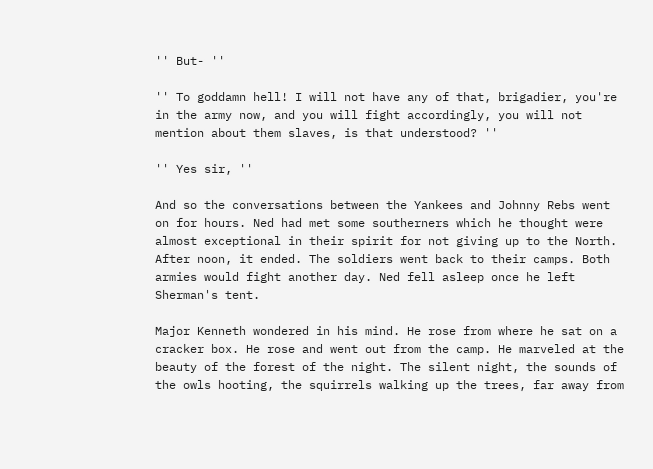'' But- ''

'' To goddamn hell! I will not have any of that, brigadier, you're in the army now, and you will fight accordingly, you will not mention about them slaves, is that understood? ''

'' Yes sir, ''

And so the conversations between the Yankees and Johnny Rebs went on for hours. Ned had met some southerners which he thought were almost exceptional in their spirit for not giving up to the North. After noon, it ended. The soldiers went back to their camps. Both armies would fight another day. Ned fell asleep once he left Sherman's tent.

Major Kenneth wondered in his mind. He rose from where he sat on a cracker box. He rose and went out from the camp. He marveled at the beauty of the forest of the night. The silent night, the sounds of the owls hooting, the squirrels walking up the trees, far away from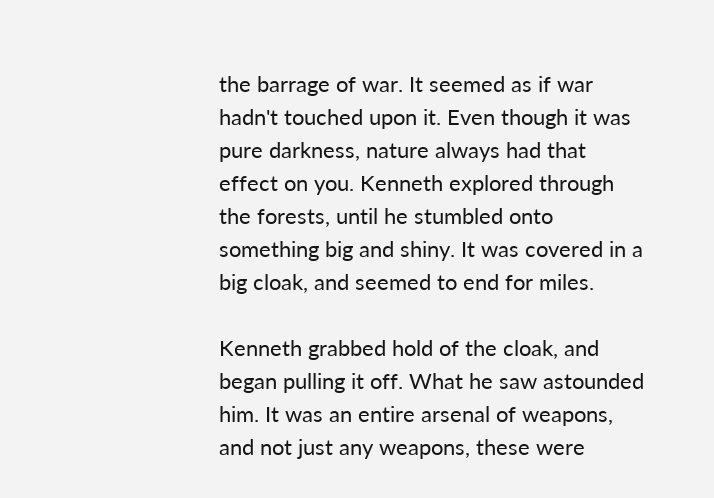the barrage of war. It seemed as if war hadn't touched upon it. Even though it was pure darkness, nature always had that effect on you. Kenneth explored through the forests, until he stumbled onto something big and shiny. It was covered in a big cloak, and seemed to end for miles.

Kenneth grabbed hold of the cloak, and began pulling it off. What he saw astounded him. It was an entire arsenal of weapons, and not just any weapons, these were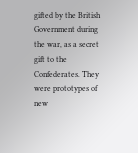gifted by the British Government during the war, as a secret gift to the Confederates. They were prototypes of new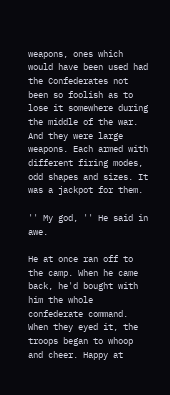weapons, ones which would have been used had the Confederates not been so foolish as to lose it somewhere during the middle of the war. And they were large weapons. Each armed with different firing modes, odd shapes and sizes. It was a jackpot for them.

'' My god, '' He said in awe.

He at once ran off to the camp. When he came back, he'd bought with him the whole confederate command. When they eyed it, the troops began to whoop and cheer. Happy at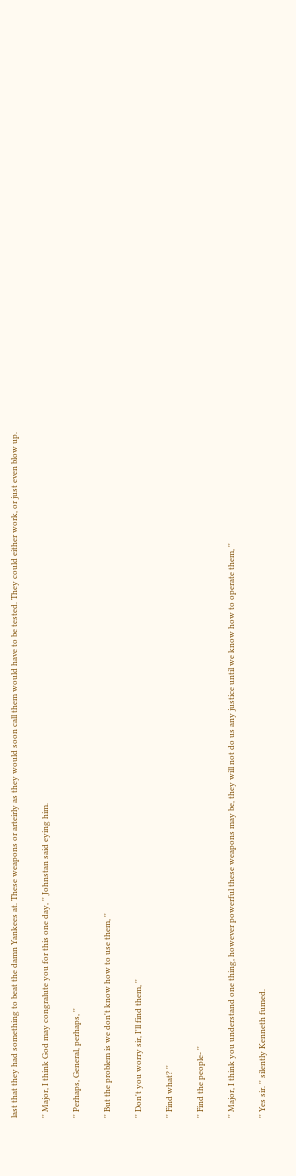last that they had something to beat the damn Yankees at. These weapons or arteirly as they would soon call them would have to be tested. They could either work, or just even blow up.

'' Major, I think God may congralute you for this one day, '' Johnstan said eying him.

'' Perhaps, General, perhaps, ''

'' But the problem is we don't know how to use them, ''

'' Don't you worry sir, I'll find them, ''

'' Find what? ''

'' Find the people- ''

'' Major, I think you understand one thing, however powerful these weapons may be, they will not do us any justice until we know how to operate them, ''

'' Yes sir. '' silently Kenneth fumed.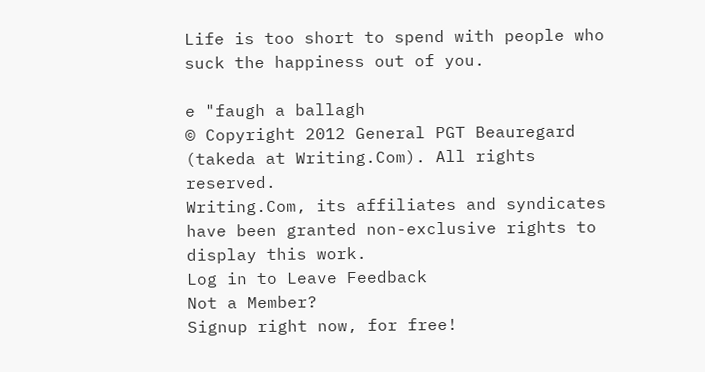Life is too short to spend with people who suck the happiness out of you.

e "faugh a ballagh
© Copyright 2012 General PGT Beauregard (takeda at Writing.Com). All rights reserved.
Writing.Com, its affiliates and syndicates have been granted non-exclusive rights to display this work.
Log in to Leave Feedback
Not a Member?
Signup right now, for free!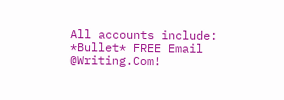All accounts include:
*Bullet* FREE Email @Writing.Com!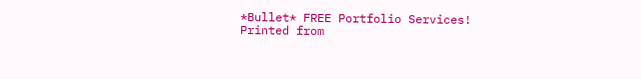*Bullet* FREE Portfolio Services!
Printed from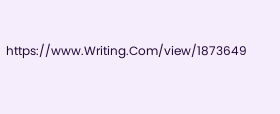https://www.Writing.Com/view/1873649